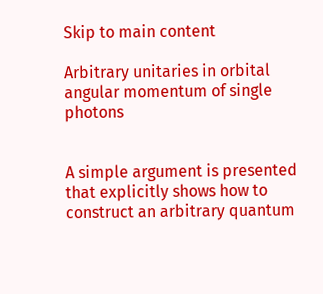Skip to main content

Arbitrary unitaries in orbital angular momentum of single photons


A simple argument is presented that explicitly shows how to construct an arbitrary quantum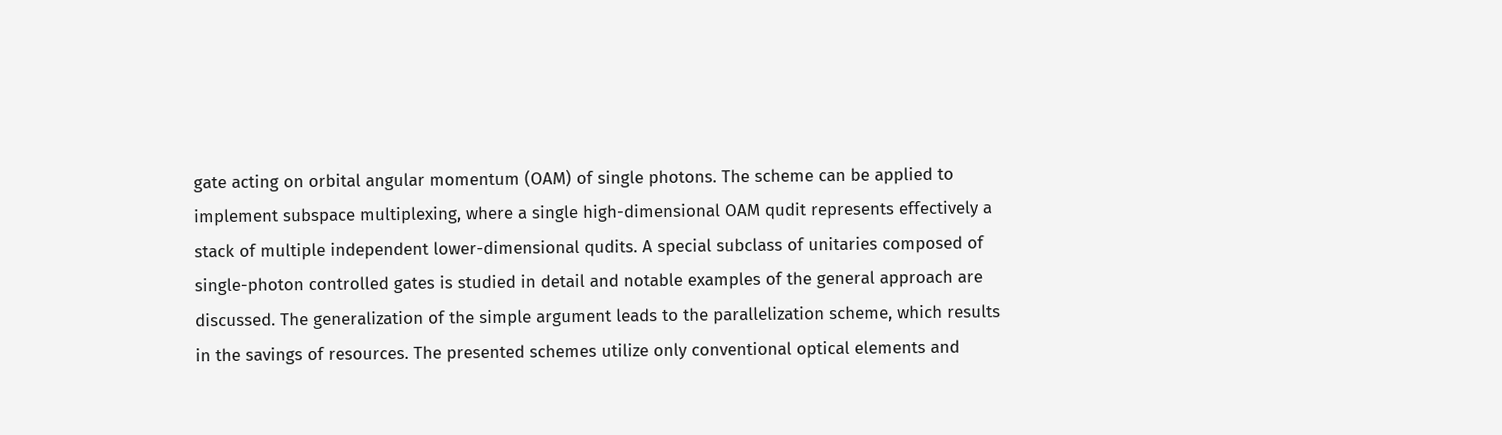gate acting on orbital angular momentum (OAM) of single photons. The scheme can be applied to implement subspace multiplexing, where a single high-dimensional OAM qudit represents effectively a stack of multiple independent lower-dimensional qudits. A special subclass of unitaries composed of single-photon controlled gates is studied in detail and notable examples of the general approach are discussed. The generalization of the simple argument leads to the parallelization scheme, which results in the savings of resources. The presented schemes utilize only conventional optical elements and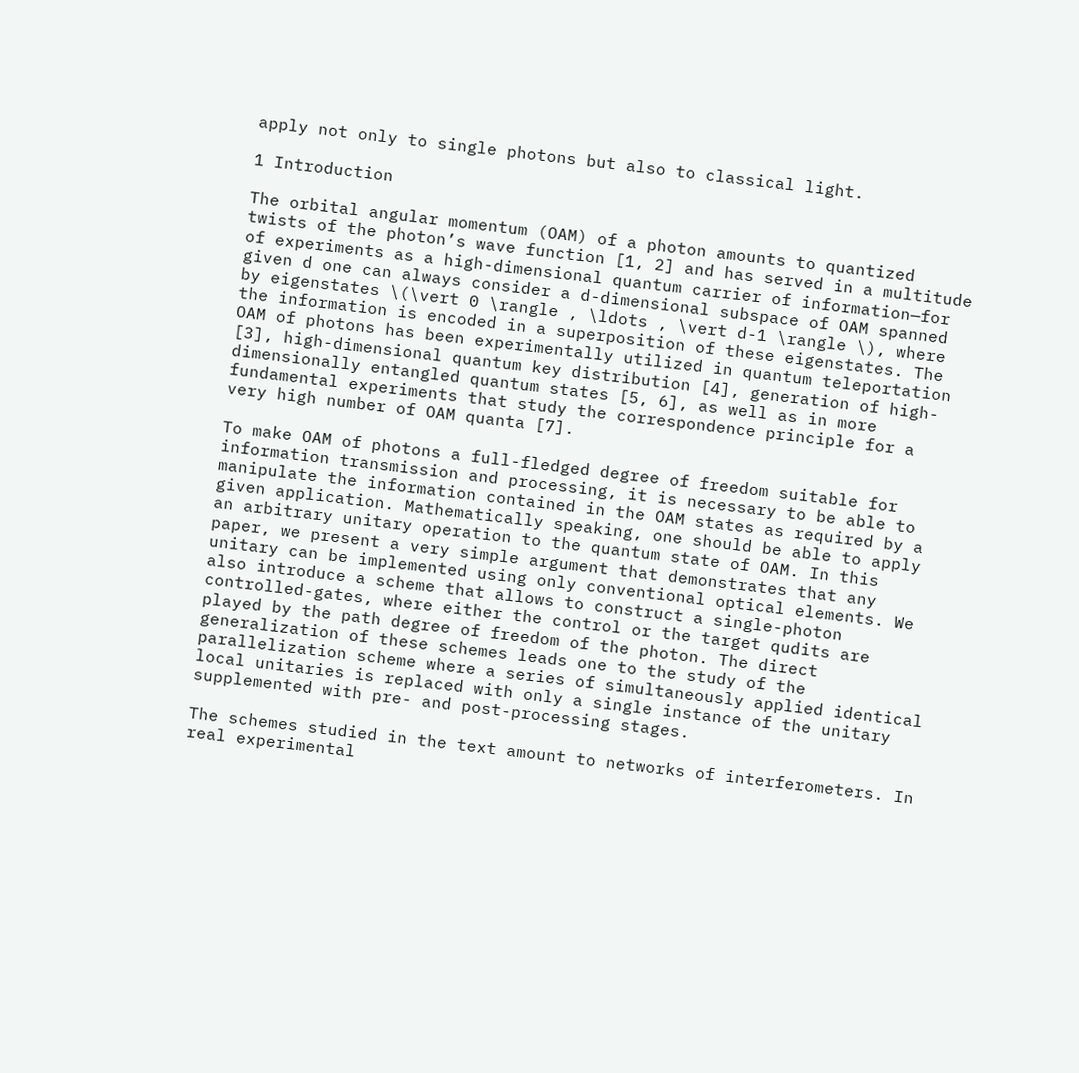apply not only to single photons but also to classical light.

1 Introduction

The orbital angular momentum (OAM) of a photon amounts to quantized twists of the photon’s wave function [1, 2] and has served in a multitude of experiments as a high-dimensional quantum carrier of information—for given d one can always consider a d-dimensional subspace of OAM spanned by eigenstates \(\vert 0 \rangle , \ldots , \vert d-1 \rangle \), where the information is encoded in a superposition of these eigenstates. The OAM of photons has been experimentally utilized in quantum teleportation [3], high-dimensional quantum key distribution [4], generation of high-dimensionally entangled quantum states [5, 6], as well as in more fundamental experiments that study the correspondence principle for a very high number of OAM quanta [7].

To make OAM of photons a full-fledged degree of freedom suitable for information transmission and processing, it is necessary to be able to manipulate the information contained in the OAM states as required by a given application. Mathematically speaking, one should be able to apply an arbitrary unitary operation to the quantum state of OAM. In this paper, we present a very simple argument that demonstrates that any unitary can be implemented using only conventional optical elements. We also introduce a scheme that allows to construct a single-photon controlled-gates, where either the control or the target qudits are played by the path degree of freedom of the photon. The direct generalization of these schemes leads one to the study of the parallelization scheme where a series of simultaneously applied identical local unitaries is replaced with only a single instance of the unitary supplemented with pre- and post-processing stages.

The schemes studied in the text amount to networks of interferometers. In real experimental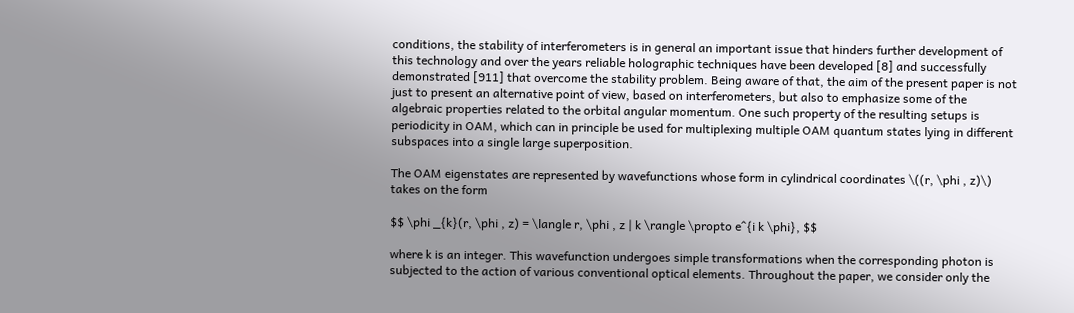conditions, the stability of interferometers is in general an important issue that hinders further development of this technology and over the years reliable holographic techniques have been developed [8] and successfully demonstrated [911] that overcome the stability problem. Being aware of that, the aim of the present paper is not just to present an alternative point of view, based on interferometers, but also to emphasize some of the algebraic properties related to the orbital angular momentum. One such property of the resulting setups is periodicity in OAM, which can in principle be used for multiplexing multiple OAM quantum states lying in different subspaces into a single large superposition.

The OAM eigenstates are represented by wavefunctions whose form in cylindrical coordinates \((r, \phi , z)\) takes on the form

$$ \phi _{k}(r, \phi , z) = \langle r, \phi , z | k \rangle \propto e^{i k \phi}, $$

where k is an integer. This wavefunction undergoes simple transformations when the corresponding photon is subjected to the action of various conventional optical elements. Throughout the paper, we consider only the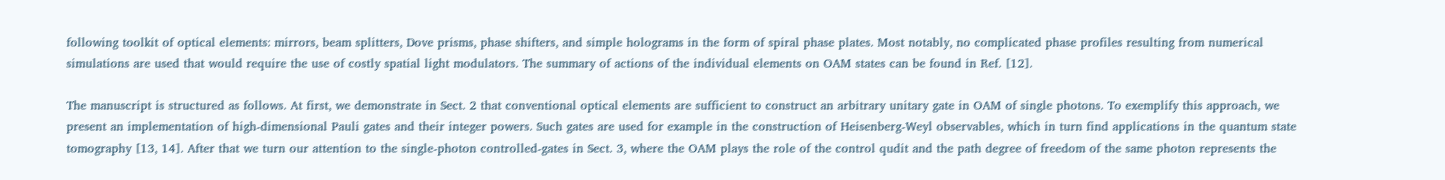following toolkit of optical elements: mirrors, beam splitters, Dove prisms, phase shifters, and simple holograms in the form of spiral phase plates. Most notably, no complicated phase profiles resulting from numerical simulations are used that would require the use of costly spatial light modulators. The summary of actions of the individual elements on OAM states can be found in Ref. [12].

The manuscript is structured as follows. At first, we demonstrate in Sect. 2 that conventional optical elements are sufficient to construct an arbitrary unitary gate in OAM of single photons. To exemplify this approach, we present an implementation of high-dimensional Pauli gates and their integer powers. Such gates are used for example in the construction of Heisenberg-Weyl observables, which in turn find applications in the quantum state tomography [13, 14]. After that we turn our attention to the single-photon controlled-gates in Sect. 3, where the OAM plays the role of the control qudit and the path degree of freedom of the same photon represents the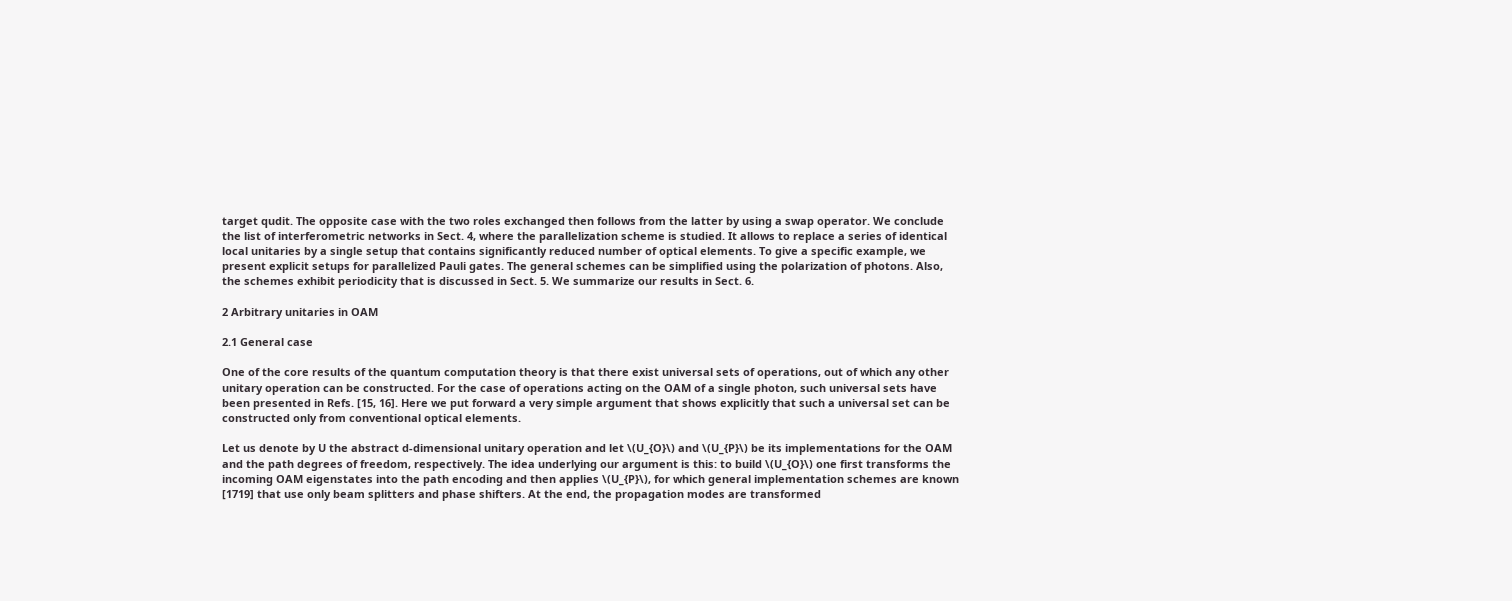target qudit. The opposite case with the two roles exchanged then follows from the latter by using a swap operator. We conclude the list of interferometric networks in Sect. 4, where the parallelization scheme is studied. It allows to replace a series of identical local unitaries by a single setup that contains significantly reduced number of optical elements. To give a specific example, we present explicit setups for parallelized Pauli gates. The general schemes can be simplified using the polarization of photons. Also, the schemes exhibit periodicity that is discussed in Sect. 5. We summarize our results in Sect. 6.

2 Arbitrary unitaries in OAM

2.1 General case

One of the core results of the quantum computation theory is that there exist universal sets of operations, out of which any other unitary operation can be constructed. For the case of operations acting on the OAM of a single photon, such universal sets have been presented in Refs. [15, 16]. Here we put forward a very simple argument that shows explicitly that such a universal set can be constructed only from conventional optical elements.

Let us denote by U the abstract d-dimensional unitary operation and let \(U_{O}\) and \(U_{P}\) be its implementations for the OAM and the path degrees of freedom, respectively. The idea underlying our argument is this: to build \(U_{O}\) one first transforms the incoming OAM eigenstates into the path encoding and then applies \(U_{P}\), for which general implementation schemes are known [1719] that use only beam splitters and phase shifters. At the end, the propagation modes are transformed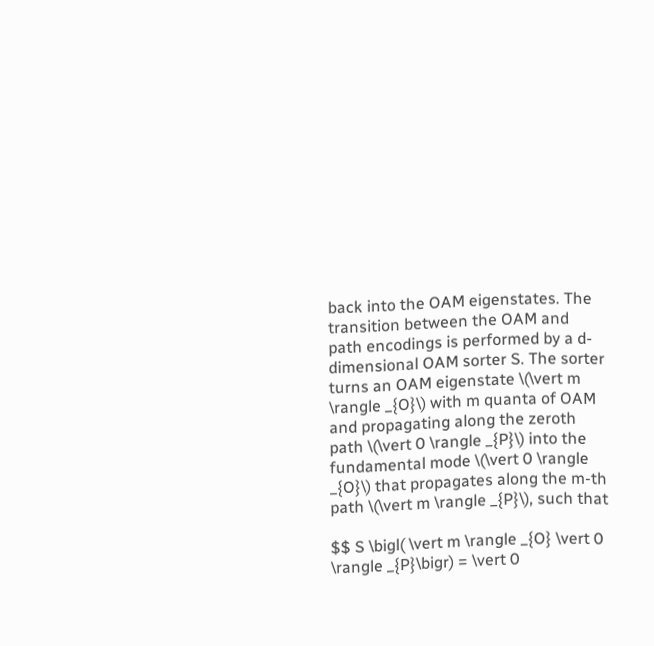back into the OAM eigenstates. The transition between the OAM and path encodings is performed by a d-dimensional OAM sorter S. The sorter turns an OAM eigenstate \(\vert m \rangle _{O}\) with m quanta of OAM and propagating along the zeroth path \(\vert 0 \rangle _{P}\) into the fundamental mode \(\vert 0 \rangle _{O}\) that propagates along the m-th path \(\vert m \rangle _{P}\), such that

$$ S \bigl( \vert m \rangle _{O} \vert 0 \rangle _{P}\bigr) = \vert 0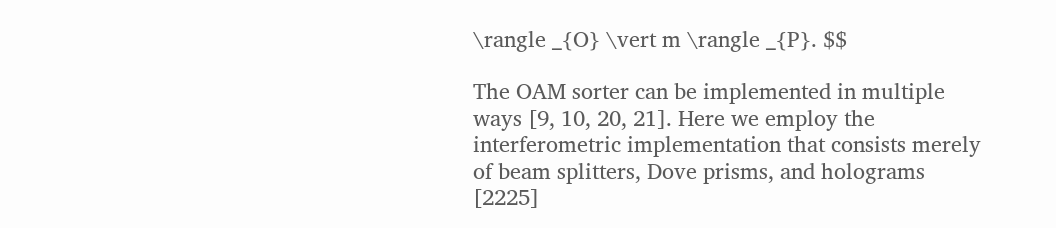\rangle _{O} \vert m \rangle _{P}. $$

The OAM sorter can be implemented in multiple ways [9, 10, 20, 21]. Here we employ the interferometric implementation that consists merely of beam splitters, Dove prisms, and holograms [2225]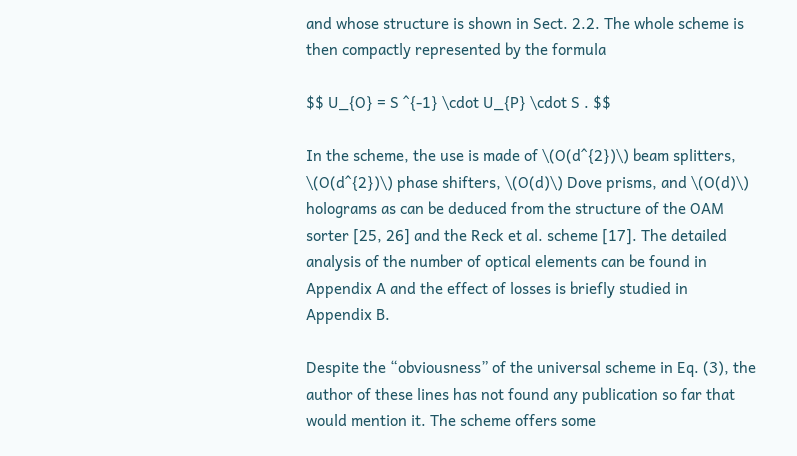and whose structure is shown in Sect. 2.2. The whole scheme is then compactly represented by the formula

$$ U_{O} = S ^{-1} \cdot U_{P} \cdot S . $$

In the scheme, the use is made of \(O(d^{2})\) beam splitters, \(O(d^{2})\) phase shifters, \(O(d)\) Dove prisms, and \(O(d)\) holograms as can be deduced from the structure of the OAM sorter [25, 26] and the Reck et al. scheme [17]. The detailed analysis of the number of optical elements can be found in Appendix A and the effect of losses is briefly studied in Appendix B.

Despite the “obviousness” of the universal scheme in Eq. (3), the author of these lines has not found any publication so far that would mention it. The scheme offers some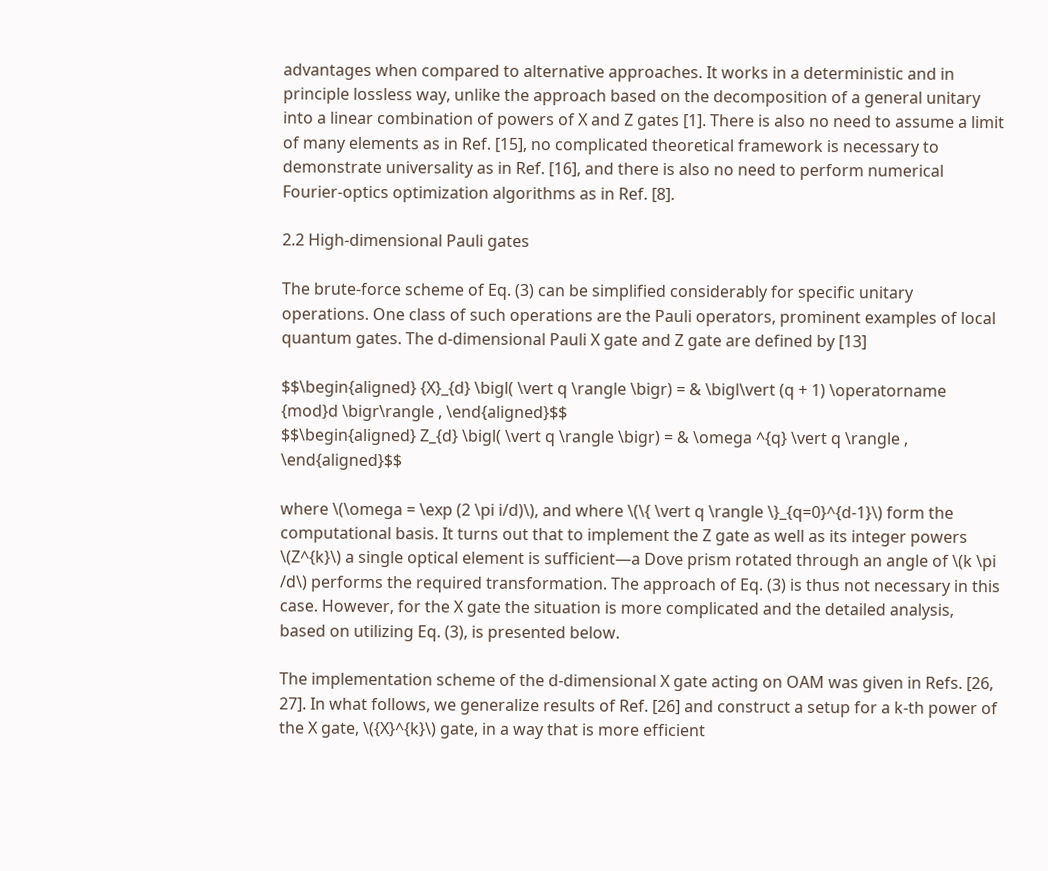advantages when compared to alternative approaches. It works in a deterministic and in principle lossless way, unlike the approach based on the decomposition of a general unitary into a linear combination of powers of X and Z gates [1]. There is also no need to assume a limit of many elements as in Ref. [15], no complicated theoretical framework is necessary to demonstrate universality as in Ref. [16], and there is also no need to perform numerical Fourier-optics optimization algorithms as in Ref. [8].

2.2 High-dimensional Pauli gates

The brute-force scheme of Eq. (3) can be simplified considerably for specific unitary operations. One class of such operations are the Pauli operators, prominent examples of local quantum gates. The d-dimensional Pauli X gate and Z gate are defined by [13]

$$\begin{aligned} {X}_{d} \bigl( \vert q \rangle \bigr) = & \bigl\vert (q + 1) \operatorname {mod}d \bigr\rangle , \end{aligned}$$
$$\begin{aligned} Z_{d} \bigl( \vert q \rangle \bigr) = & \omega ^{q} \vert q \rangle , \end{aligned}$$

where \(\omega = \exp (2 \pi i/d)\), and where \(\{ \vert q \rangle \}_{q=0}^{d-1}\) form the computational basis. It turns out that to implement the Z gate as well as its integer powers \(Z^{k}\) a single optical element is sufficient—a Dove prism rotated through an angle of \(k \pi /d\) performs the required transformation. The approach of Eq. (3) is thus not necessary in this case. However, for the X gate the situation is more complicated and the detailed analysis, based on utilizing Eq. (3), is presented below.

The implementation scheme of the d-dimensional X gate acting on OAM was given in Refs. [26, 27]. In what follows, we generalize results of Ref. [26] and construct a setup for a k-th power of the X gate, \({X}^{k}\) gate, in a way that is more efficient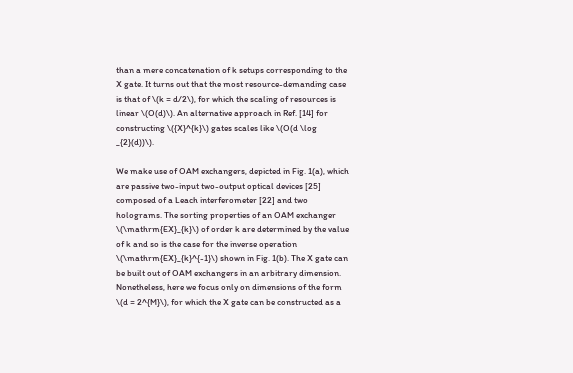than a mere concatenation of k setups corresponding to the X gate. It turns out that the most resource-demanding case is that of \(k = d/2\), for which the scaling of resources is linear \(O(d)\). An alternative approach in Ref. [14] for constructing \({X}^{k}\) gates scales like \(O(d \log _{2}(d))\).

We make use of OAM exchangers, depicted in Fig. 1(a), which are passive two-input two-output optical devices [25] composed of a Leach interferometer [22] and two holograms. The sorting properties of an OAM exchanger \(\mathrm{EX}_{k}\) of order k are determined by the value of k and so is the case for the inverse operation \(\mathrm{EX}_{k}^{-1}\) shown in Fig. 1(b). The X gate can be built out of OAM exchangers in an arbitrary dimension. Nonetheless, here we focus only on dimensions of the form \(d = 2^{M}\), for which the X gate can be constructed as a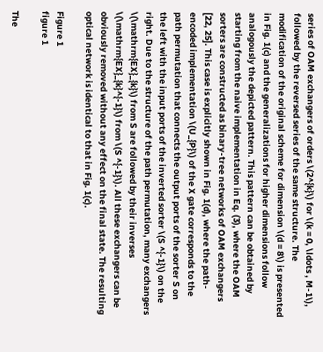series of OAM exchangers of orders \(2^{k}\) for \(k = 0, \ldots , M-1\), followed by the reversed series of the same structure. The modification of the original scheme for dimension \(d = 8\) is presented in Fig. 1(c) and the generalizations for higher dimensions follow analogously the depicted pattern. This pattern can be obtained by starting from the naive implementation in Eq. (3), where the OAM sorters are constructed as binary-tree networks of OAM exchangers [22, 25]. This case is explicitly shown in Fig. 1(d), where the path-encoded implementation \(U_{P}\) of the X gate corresponds to the path permutation that connects the output ports of the sorter S on the left with the input ports of the inverted sorter \(S ^{-1}\) on the right. Due to the structure of the path permutation, many exchangers \(\mathrm{EX}_{k}\) from S are followed by their inverses \(\mathrm{EX}_{k}^{-1}\) from \(S ^{-1}\). All these exchangers can be obviously removed without any effect on the final state. The resulting optical network is identical to that in Fig. 1(c).

Figure 1
figure 1

The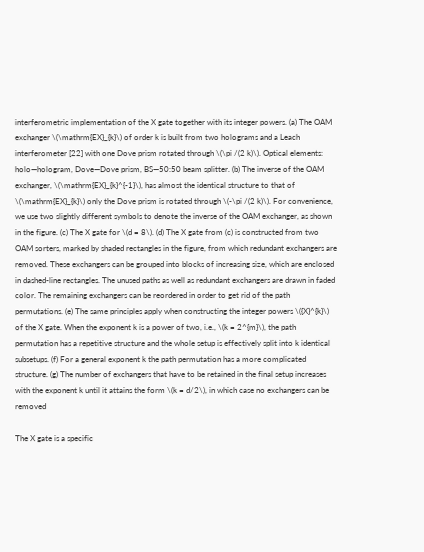interferometric implementation of the X gate together with its integer powers. (a) The OAM exchanger \(\mathrm{EX}_{k}\) of order k is built from two holograms and a Leach interferometer [22] with one Dove prism rotated through \(\pi /(2 k)\). Optical elements: holo—hologram, Dove—Dove prism, BS—50:50 beam splitter. (b) The inverse of the OAM exchanger, \(\mathrm{EX}_{k}^{-1}\), has almost the identical structure to that of \(\mathrm{EX}_{k}\) only the Dove prism is rotated through \(-\pi /(2 k)\). For convenience, we use two slightly different symbols to denote the inverse of the OAM exchanger, as shown in the figure. (c) The X gate for \(d = 8\). (d) The X gate from (c) is constructed from two OAM sorters, marked by shaded rectangles in the figure, from which redundant exchangers are removed. These exchangers can be grouped into blocks of increasing size, which are enclosed in dashed-line rectangles. The unused paths as well as redundant exchangers are drawn in faded color. The remaining exchangers can be reordered in order to get rid of the path permutations. (e) The same principles apply when constructing the integer powers \({X}^{k}\) of the X gate. When the exponent k is a power of two, i.e., \(k = 2^{m}\), the path permutation has a repetitive structure and the whole setup is effectively split into k identical subsetups. (f) For a general exponent k the path permutation has a more complicated structure. (g) The number of exchangers that have to be retained in the final setup increases with the exponent k until it attains the form \(k = d/2\), in which case no exchangers can be removed

The X gate is a specific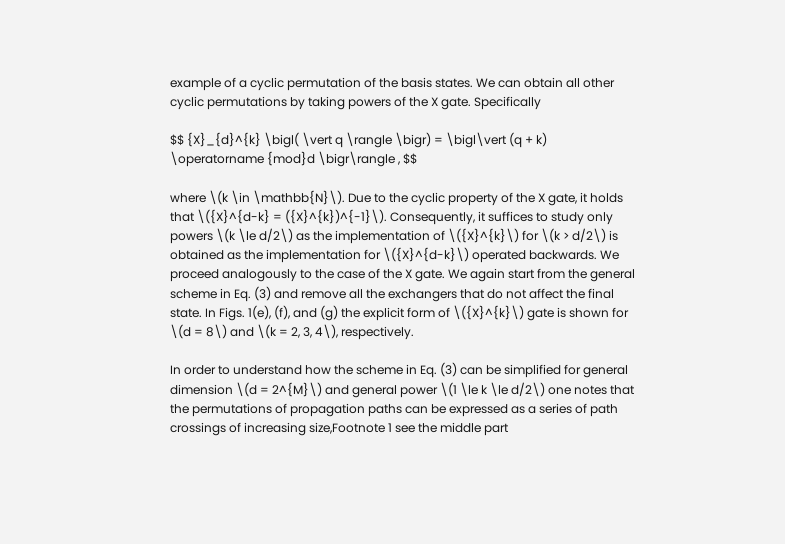example of a cyclic permutation of the basis states. We can obtain all other cyclic permutations by taking powers of the X gate. Specifically

$$ {X}_{d}^{k} \bigl( \vert q \rangle \bigr) = \bigl\vert (q + k) \operatorname {mod}d \bigr\rangle , $$

where \(k \in \mathbb{N}\). Due to the cyclic property of the X gate, it holds that \({X}^{d-k} = ({X}^{k})^{-1}\). Consequently, it suffices to study only powers \(k \le d/2\) as the implementation of \({X}^{k}\) for \(k > d/2\) is obtained as the implementation for \({X}^{d-k}\) operated backwards. We proceed analogously to the case of the X gate. We again start from the general scheme in Eq. (3) and remove all the exchangers that do not affect the final state. In Figs. 1(e), (f), and (g) the explicit form of \({X}^{k}\) gate is shown for \(d = 8\) and \(k = 2, 3, 4\), respectively.

In order to understand how the scheme in Eq. (3) can be simplified for general dimension \(d = 2^{M}\) and general power \(1 \le k \le d/2\) one notes that the permutations of propagation paths can be expressed as a series of path crossings of increasing size,Footnote 1 see the middle part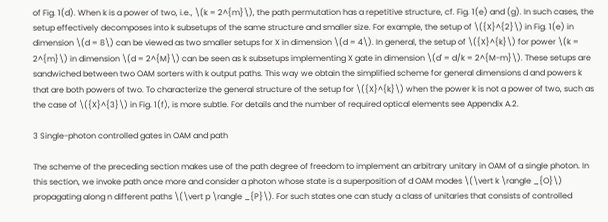of Fig. 1(d). When k is a power of two, i.e., \(k = 2^{m}\), the path permutation has a repetitive structure, cf. Fig. 1(e) and (g). In such cases, the setup effectively decomposes into k subsetups of the same structure and smaller size. For example, the setup of \({X}^{2}\) in Fig. 1(e) in dimension \(d = 8\) can be viewed as two smaller setups for X in dimension \(d = 4\). In general, the setup of \({X}^{k}\) for power \(k = 2^{m}\) in dimension \(d = 2^{M}\) can be seen as k subsetups implementing X gate in dimension \(d' = d/k = 2^{M-m}\). These setups are sandwiched between two OAM sorters with k output paths. This way we obtain the simplified scheme for general dimensions d and powers k that are both powers of two. To characterize the general structure of the setup for \({X}^{k}\) when the power k is not a power of two, such as the case of \({X}^{3}\) in Fig. 1(f), is more subtle. For details and the number of required optical elements see Appendix A.2.

3 Single-photon controlled gates in OAM and path

The scheme of the preceding section makes use of the path degree of freedom to implement an arbitrary unitary in OAM of a single photon. In this section, we invoke path once more and consider a photon whose state is a superposition of d OAM modes \(\vert k \rangle _{O}\) propagating along n different paths \(\vert p \rangle _{P}\). For such states one can study a class of unitaries that consists of controlled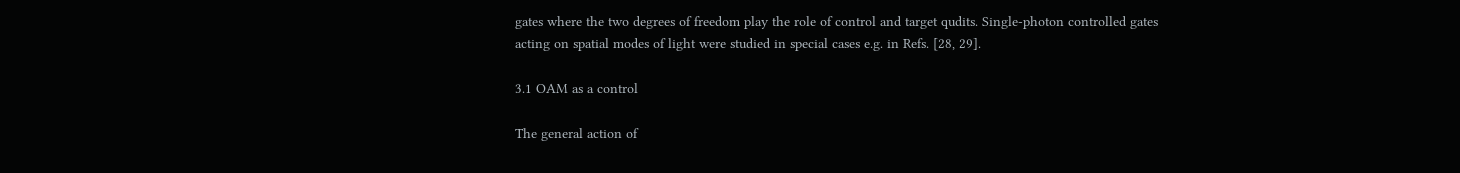gates where the two degrees of freedom play the role of control and target qudits. Single-photon controlled gates acting on spatial modes of light were studied in special cases e.g. in Refs. [28, 29].

3.1 OAM as a control

The general action of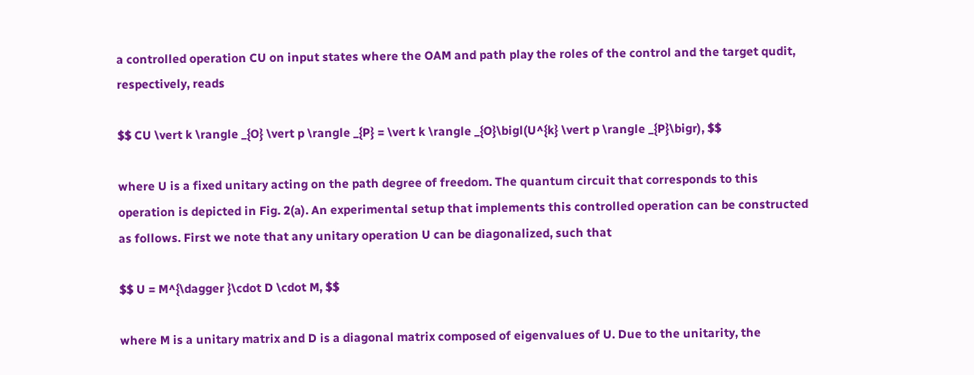a controlled operation CU on input states where the OAM and path play the roles of the control and the target qudit, respectively, reads

$$ CU \vert k \rangle _{O} \vert p \rangle _{P} = \vert k \rangle _{O}\bigl(U^{k} \vert p \rangle _{P}\bigr), $$

where U is a fixed unitary acting on the path degree of freedom. The quantum circuit that corresponds to this operation is depicted in Fig. 2(a). An experimental setup that implements this controlled operation can be constructed as follows. First we note that any unitary operation U can be diagonalized, such that

$$ U = M^{\dagger }\cdot D \cdot M, $$

where M is a unitary matrix and D is a diagonal matrix composed of eigenvalues of U. Due to the unitarity, the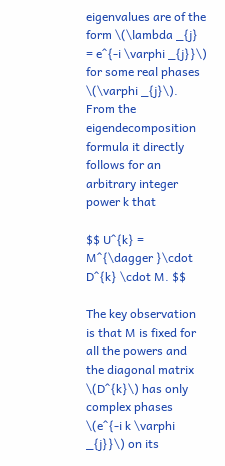eigenvalues are of the form \(\lambda _{j} = e^{-i \varphi _{j}}\) for some real phases \(\varphi _{j}\). From the eigendecomposition formula it directly follows for an arbitrary integer power k that

$$ U^{k} = M^{\dagger }\cdot D^{k} \cdot M. $$

The key observation is that M is fixed for all the powers and the diagonal matrix \(D^{k}\) has only complex phases \(e^{-i k \varphi _{j}}\) on its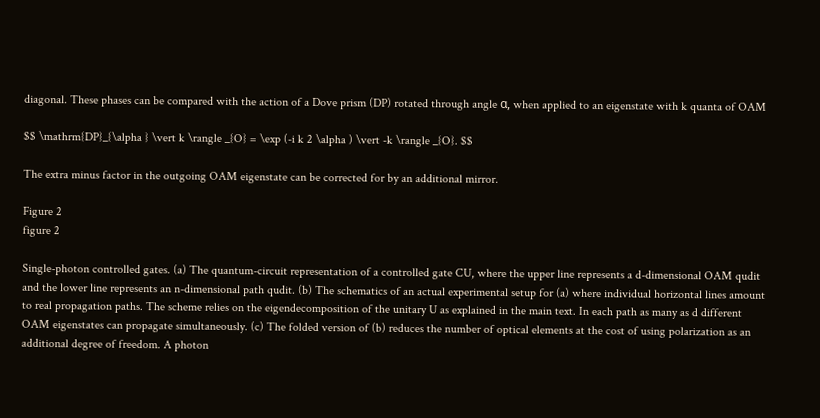diagonal. These phases can be compared with the action of a Dove prism (DP) rotated through angle α, when applied to an eigenstate with k quanta of OAM

$$ \mathrm{DP}_{\alpha } \vert k \rangle _{O} = \exp (-i k 2 \alpha ) \vert -k \rangle _{O}. $$

The extra minus factor in the outgoing OAM eigenstate can be corrected for by an additional mirror.

Figure 2
figure 2

Single-photon controlled gates. (a) The quantum-circuit representation of a controlled gate CU, where the upper line represents a d-dimensional OAM qudit and the lower line represents an n-dimensional path qudit. (b) The schematics of an actual experimental setup for (a) where individual horizontal lines amount to real propagation paths. The scheme relies on the eigendecomposition of the unitary U as explained in the main text. In each path as many as d different OAM eigenstates can propagate simultaneously. (c) The folded version of (b) reduces the number of optical elements at the cost of using polarization as an additional degree of freedom. A photon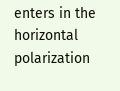enters in the horizontal polarization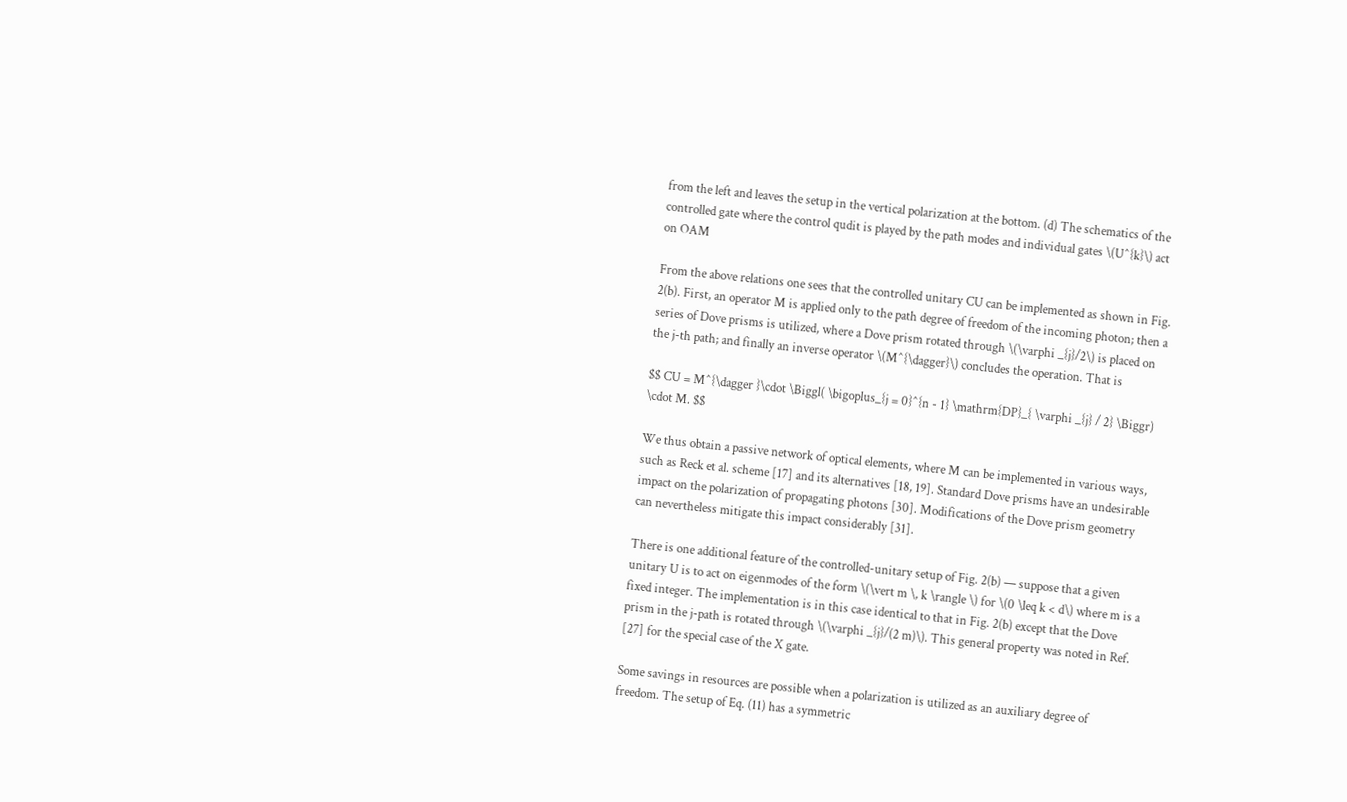from the left and leaves the setup in the vertical polarization at the bottom. (d) The schematics of the controlled gate where the control qudit is played by the path modes and individual gates \(U^{k}\) act on OAM

From the above relations one sees that the controlled unitary CU can be implemented as shown in Fig. 2(b). First, an operator M is applied only to the path degree of freedom of the incoming photon; then a series of Dove prisms is utilized, where a Dove prism rotated through \(\varphi _{j}/2\) is placed on the j-th path; and finally an inverse operator \(M^{\dagger}\) concludes the operation. That is

$$ CU = M^{\dagger }\cdot \Biggl( \bigoplus_{j = 0}^{n - 1} \mathrm{DP}_{ \varphi _{j} / 2} \Biggr) \cdot M. $$

We thus obtain a passive network of optical elements, where M can be implemented in various ways, such as Reck et al. scheme [17] and its alternatives [18, 19]. Standard Dove prisms have an undesirable impact on the polarization of propagating photons [30]. Modifications of the Dove prism geometry can nevertheless mitigate this impact considerably [31].

There is one additional feature of the controlled-unitary setup of Fig. 2(b) — suppose that a given unitary U is to act on eigenmodes of the form \(\vert m \, k \rangle \) for \(0 \leq k < d\) where m is a fixed integer. The implementation is in this case identical to that in Fig. 2(b) except that the Dove prism in the j-path is rotated through \(\varphi _{j}/(2 m)\). This general property was noted in Ref. [27] for the special case of the X gate.

Some savings in resources are possible when a polarization is utilized as an auxiliary degree of freedom. The setup of Eq. (11) has a symmetric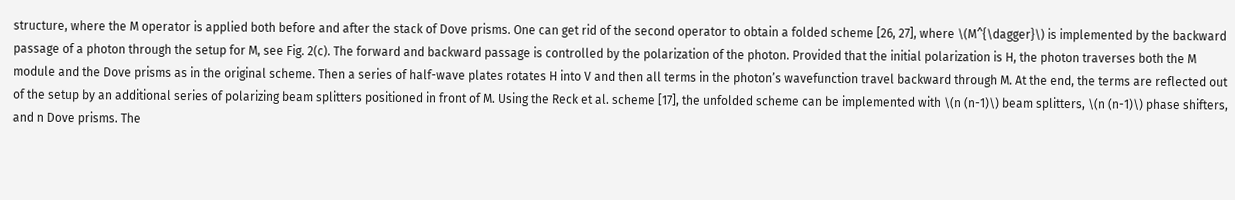structure, where the M operator is applied both before and after the stack of Dove prisms. One can get rid of the second operator to obtain a folded scheme [26, 27], where \(M^{\dagger}\) is implemented by the backward passage of a photon through the setup for M, see Fig. 2(c). The forward and backward passage is controlled by the polarization of the photon. Provided that the initial polarization is H, the photon traverses both the M module and the Dove prisms as in the original scheme. Then a series of half-wave plates rotates H into V and then all terms in the photon’s wavefunction travel backward through M. At the end, the terms are reflected out of the setup by an additional series of polarizing beam splitters positioned in front of M. Using the Reck et al. scheme [17], the unfolded scheme can be implemented with \(n (n-1)\) beam splitters, \(n (n-1)\) phase shifters, and n Dove prisms. The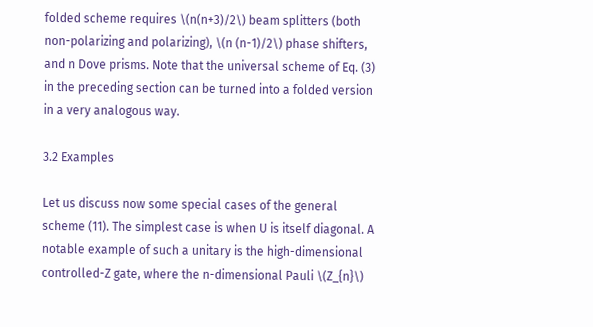folded scheme requires \(n(n+3)/2\) beam splitters (both non-polarizing and polarizing), \(n (n-1)/2\) phase shifters, and n Dove prisms. Note that the universal scheme of Eq. (3) in the preceding section can be turned into a folded version in a very analogous way.

3.2 Examples

Let us discuss now some special cases of the general scheme (11). The simplest case is when U is itself diagonal. A notable example of such a unitary is the high-dimensional controlled-Z gate, where the n-dimensional Pauli \(Z_{n}\)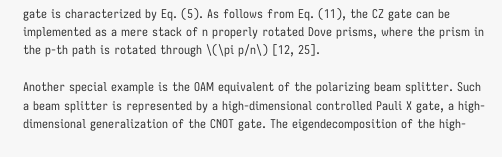gate is characterized by Eq. (5). As follows from Eq. (11), the CZ gate can be implemented as a mere stack of n properly rotated Dove prisms, where the prism in the p-th path is rotated through \(\pi p/n\) [12, 25].

Another special example is the OAM equivalent of the polarizing beam splitter. Such a beam splitter is represented by a high-dimensional controlled Pauli X gate, a high-dimensional generalization of the CNOT gate. The eigendecomposition of the high-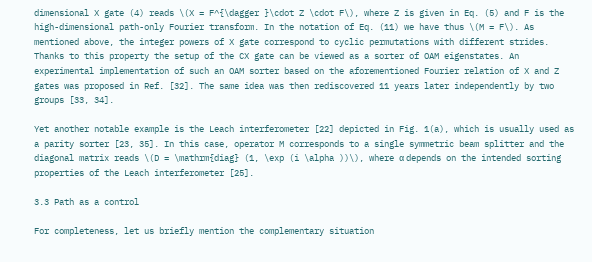dimensional X gate (4) reads \(X = F^{\dagger }\cdot Z \cdot F\), where Z is given in Eq. (5) and F is the high-dimensional path-only Fourier transform. In the notation of Eq. (11) we have thus \(M = F\). As mentioned above, the integer powers of X gate correspond to cyclic permutations with different strides. Thanks to this property the setup of the CX gate can be viewed as a sorter of OAM eigenstates. An experimental implementation of such an OAM sorter based on the aforementioned Fourier relation of X and Z gates was proposed in Ref. [32]. The same idea was then rediscovered 11 years later independently by two groups [33, 34].

Yet another notable example is the Leach interferometer [22] depicted in Fig. 1(a), which is usually used as a parity sorter [23, 35]. In this case, operator M corresponds to a single symmetric beam splitter and the diagonal matrix reads \(D = \mathrm{diag} (1, \exp (i \alpha ))\), where α depends on the intended sorting properties of the Leach interferometer [25].

3.3 Path as a control

For completeness, let us briefly mention the complementary situation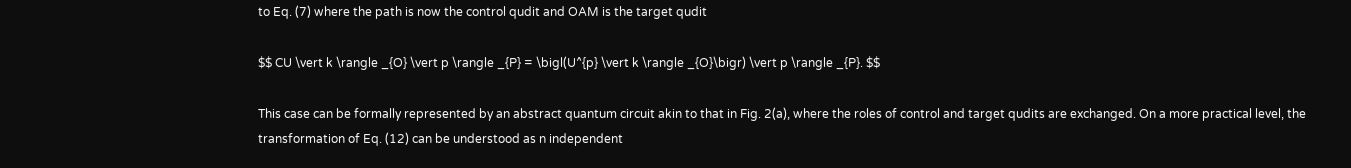to Eq. (7) where the path is now the control qudit and OAM is the target qudit

$$ CU \vert k \rangle _{O} \vert p \rangle _{P} = \bigl(U^{p} \vert k \rangle _{O}\bigr) \vert p \rangle _{P}. $$

This case can be formally represented by an abstract quantum circuit akin to that in Fig. 2(a), where the roles of control and target qudits are exchanged. On a more practical level, the transformation of Eq. (12) can be understood as n independent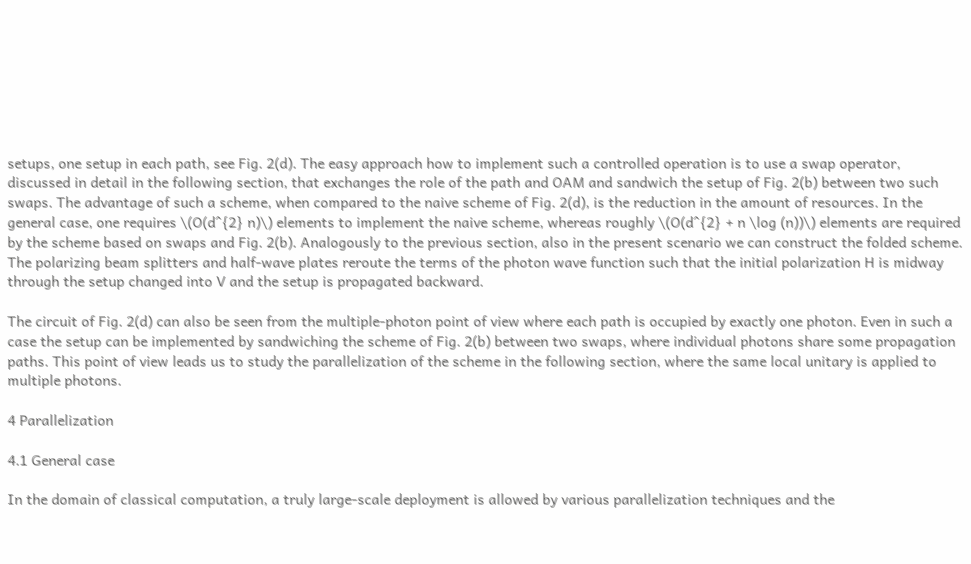setups, one setup in each path, see Fig. 2(d). The easy approach how to implement such a controlled operation is to use a swap operator, discussed in detail in the following section, that exchanges the role of the path and OAM and sandwich the setup of Fig. 2(b) between two such swaps. The advantage of such a scheme, when compared to the naive scheme of Fig. 2(d), is the reduction in the amount of resources. In the general case, one requires \(O(d^{2} n)\) elements to implement the naive scheme, whereas roughly \(O(d^{2} + n \log (n))\) elements are required by the scheme based on swaps and Fig. 2(b). Analogously to the previous section, also in the present scenario we can construct the folded scheme. The polarizing beam splitters and half-wave plates reroute the terms of the photon wave function such that the initial polarization H is midway through the setup changed into V and the setup is propagated backward.

The circuit of Fig. 2(d) can also be seen from the multiple-photon point of view where each path is occupied by exactly one photon. Even in such a case the setup can be implemented by sandwiching the scheme of Fig. 2(b) between two swaps, where individual photons share some propagation paths. This point of view leads us to study the parallelization of the scheme in the following section, where the same local unitary is applied to multiple photons.

4 Parallelization

4.1 General case

In the domain of classical computation, a truly large-scale deployment is allowed by various parallelization techniques and the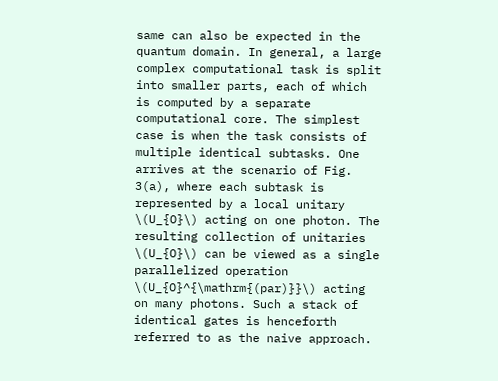same can also be expected in the quantum domain. In general, a large complex computational task is split into smaller parts, each of which is computed by a separate computational core. The simplest case is when the task consists of multiple identical subtasks. One arrives at the scenario of Fig. 3(a), where each subtask is represented by a local unitary \(U_{O}\) acting on one photon. The resulting collection of unitaries \(U_{O}\) can be viewed as a single parallelized operation \(U_{O}^{\mathrm{(par)}}\) acting on many photons. Such a stack of identical gates is henceforth referred to as the naive approach.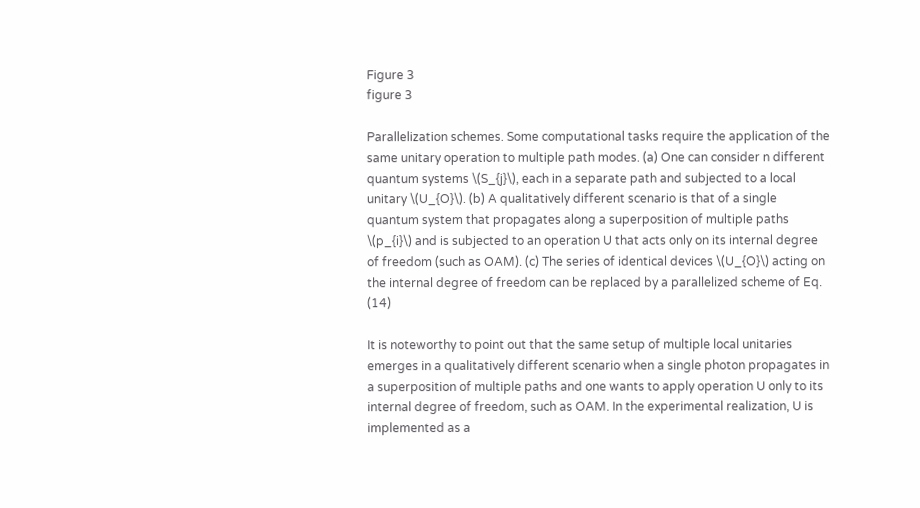Figure 3
figure 3

Parallelization schemes. Some computational tasks require the application of the same unitary operation to multiple path modes. (a) One can consider n different quantum systems \(S_{j}\), each in a separate path and subjected to a local unitary \(U_{O}\). (b) A qualitatively different scenario is that of a single quantum system that propagates along a superposition of multiple paths \(p_{i}\) and is subjected to an operation U that acts only on its internal degree of freedom (such as OAM). (c) The series of identical devices \(U_{O}\) acting on the internal degree of freedom can be replaced by a parallelized scheme of Eq. (14)

It is noteworthy to point out that the same setup of multiple local unitaries emerges in a qualitatively different scenario when a single photon propagates in a superposition of multiple paths and one wants to apply operation U only to its internal degree of freedom, such as OAM. In the experimental realization, U is implemented as a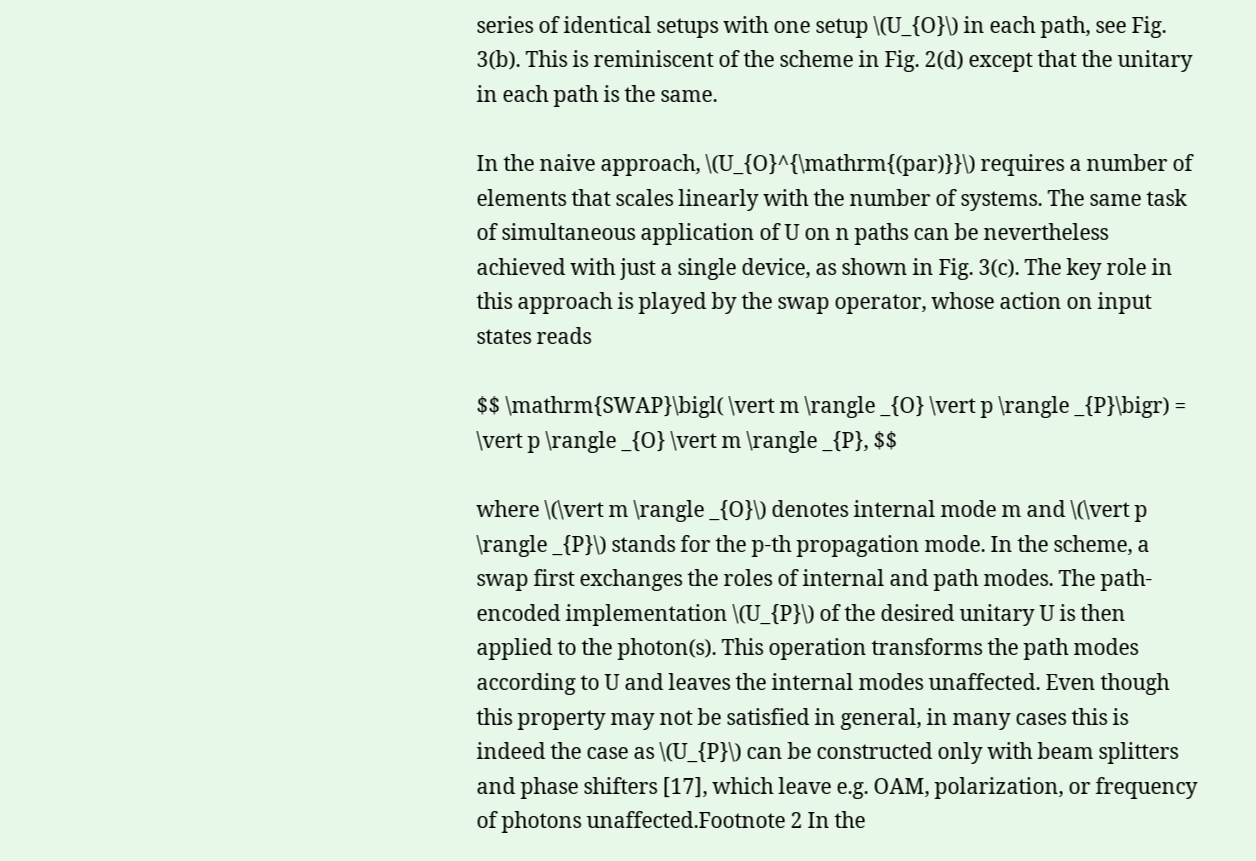series of identical setups with one setup \(U_{O}\) in each path, see Fig. 3(b). This is reminiscent of the scheme in Fig. 2(d) except that the unitary in each path is the same.

In the naive approach, \(U_{O}^{\mathrm{(par)}}\) requires a number of elements that scales linearly with the number of systems. The same task of simultaneous application of U on n paths can be nevertheless achieved with just a single device, as shown in Fig. 3(c). The key role in this approach is played by the swap operator, whose action on input states reads

$$ \mathrm{SWAP}\bigl( \vert m \rangle _{O} \vert p \rangle _{P}\bigr) = \vert p \rangle _{O} \vert m \rangle _{P}, $$

where \(\vert m \rangle _{O}\) denotes internal mode m and \(\vert p \rangle _{P}\) stands for the p-th propagation mode. In the scheme, a swap first exchanges the roles of internal and path modes. The path-encoded implementation \(U_{P}\) of the desired unitary U is then applied to the photon(s). This operation transforms the path modes according to U and leaves the internal modes unaffected. Even though this property may not be satisfied in general, in many cases this is indeed the case as \(U_{P}\) can be constructed only with beam splitters and phase shifters [17], which leave e.g. OAM, polarization, or frequency of photons unaffected.Footnote 2 In the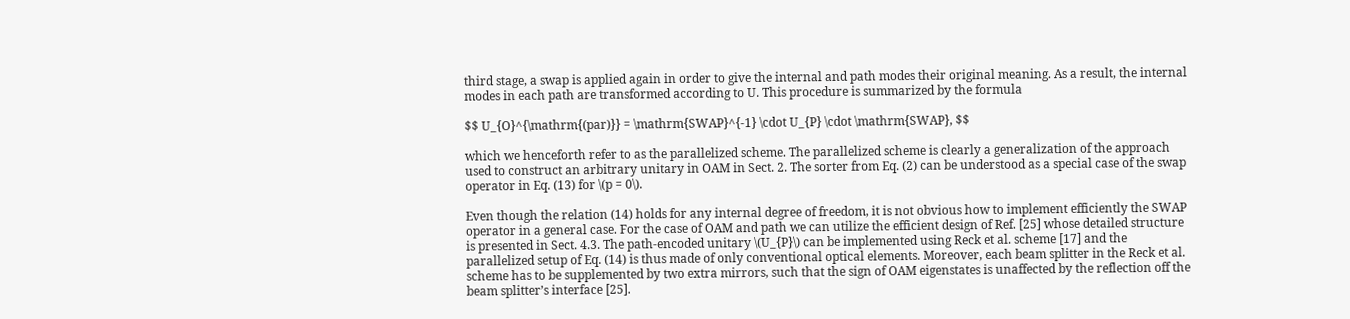third stage, a swap is applied again in order to give the internal and path modes their original meaning. As a result, the internal modes in each path are transformed according to U. This procedure is summarized by the formula

$$ U_{O}^{\mathrm{(par)}} = \mathrm{SWAP}^{-1} \cdot U_{P} \cdot \mathrm{SWAP}, $$

which we henceforth refer to as the parallelized scheme. The parallelized scheme is clearly a generalization of the approach used to construct an arbitrary unitary in OAM in Sect. 2. The sorter from Eq. (2) can be understood as a special case of the swap operator in Eq. (13) for \(p = 0\).

Even though the relation (14) holds for any internal degree of freedom, it is not obvious how to implement efficiently the SWAP operator in a general case. For the case of OAM and path we can utilize the efficient design of Ref. [25] whose detailed structure is presented in Sect. 4.3. The path-encoded unitary \(U_{P}\) can be implemented using Reck et al. scheme [17] and the parallelized setup of Eq. (14) is thus made of only conventional optical elements. Moreover, each beam splitter in the Reck et al. scheme has to be supplemented by two extra mirrors, such that the sign of OAM eigenstates is unaffected by the reflection off the beam splitter’s interface [25].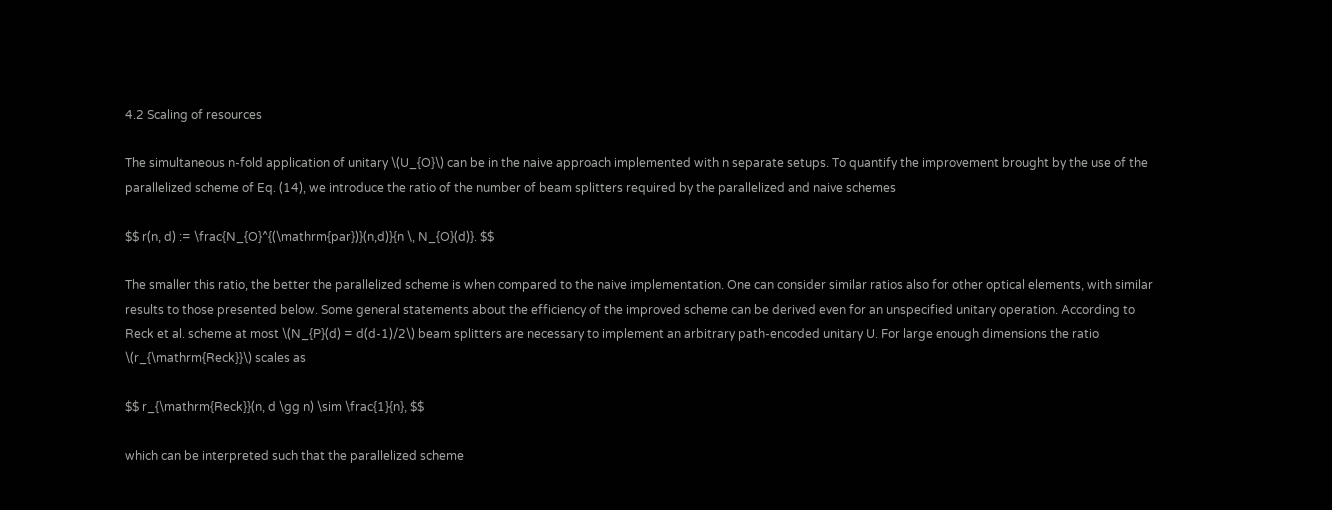4.2 Scaling of resources

The simultaneous n-fold application of unitary \(U_{O}\) can be in the naive approach implemented with n separate setups. To quantify the improvement brought by the use of the parallelized scheme of Eq. (14), we introduce the ratio of the number of beam splitters required by the parallelized and naive schemes

$$ r(n, d) := \frac{N_{O}^{(\mathrm{par})}(n,d)}{n \, N_{O}(d)}. $$

The smaller this ratio, the better the parallelized scheme is when compared to the naive implementation. One can consider similar ratios also for other optical elements, with similar results to those presented below. Some general statements about the efficiency of the improved scheme can be derived even for an unspecified unitary operation. According to Reck et al. scheme at most \(N_{P}(d) = d(d-1)/2\) beam splitters are necessary to implement an arbitrary path-encoded unitary U. For large enough dimensions the ratio \(r_{\mathrm{Reck}}\) scales as

$$ r_{\mathrm{Reck}}(n, d \gg n) \sim \frac{1}{n}, $$

which can be interpreted such that the parallelized scheme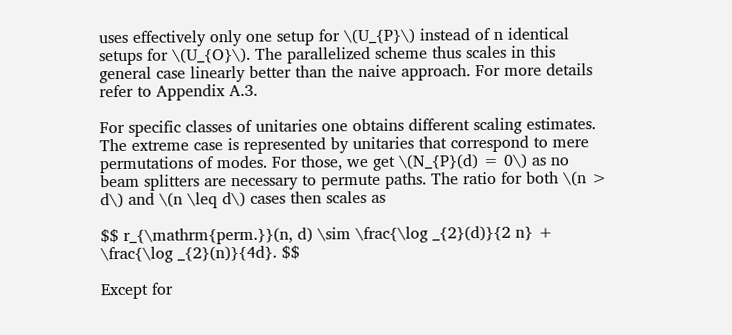uses effectively only one setup for \(U_{P}\) instead of n identical setups for \(U_{O}\). The parallelized scheme thus scales in this general case linearly better than the naive approach. For more details refer to Appendix A.3.

For specific classes of unitaries one obtains different scaling estimates. The extreme case is represented by unitaries that correspond to mere permutations of modes. For those, we get \(N_{P}(d) = 0\) as no beam splitters are necessary to permute paths. The ratio for both \(n > d\) and \(n \leq d\) cases then scales as

$$ r_{\mathrm{perm.}}(n, d) \sim \frac{\log _{2}(d)}{2 n} + \frac{\log _{2}(n)}{4d}. $$

Except for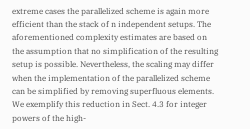extreme cases the parallelized scheme is again more efficient than the stack of n independent setups. The aforementioned complexity estimates are based on the assumption that no simplification of the resulting setup is possible. Nevertheless, the scaling may differ when the implementation of the parallelized scheme can be simplified by removing superfluous elements. We exemplify this reduction in Sect. 4.3 for integer powers of the high-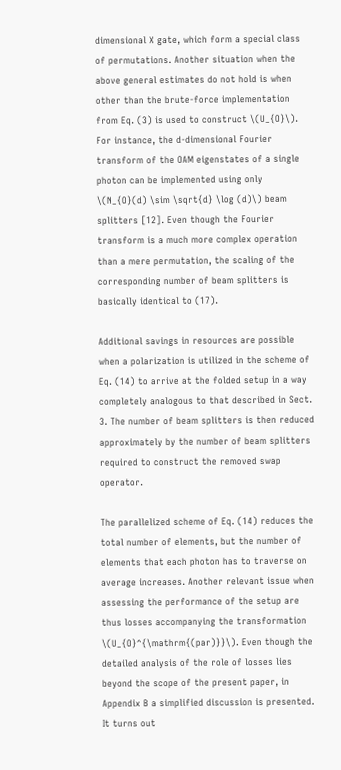dimensional X gate, which form a special class of permutations. Another situation when the above general estimates do not hold is when other than the brute-force implementation from Eq. (3) is used to construct \(U_{O}\). For instance, the d-dimensional Fourier transform of the OAM eigenstates of a single photon can be implemented using only \(N_{O}(d) \sim \sqrt{d} \log (d)\) beam splitters [12]. Even though the Fourier transform is a much more complex operation than a mere permutation, the scaling of the corresponding number of beam splitters is basically identical to (17).

Additional savings in resources are possible when a polarization is utilized in the scheme of Eq. (14) to arrive at the folded setup in a way completely analogous to that described in Sect. 3. The number of beam splitters is then reduced approximately by the number of beam splitters required to construct the removed swap operator.

The parallelized scheme of Eq. (14) reduces the total number of elements, but the number of elements that each photon has to traverse on average increases. Another relevant issue when assessing the performance of the setup are thus losses accompanying the transformation \(U_{O}^{\mathrm{(par)}}\). Even though the detailed analysis of the role of losses lies beyond the scope of the present paper, in Appendix B a simplified discussion is presented. It turns out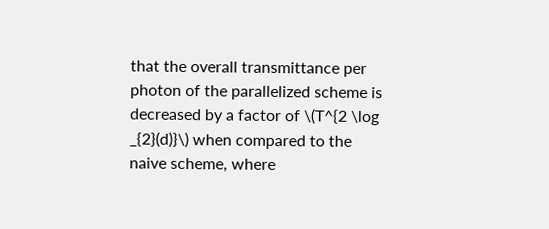that the overall transmittance per photon of the parallelized scheme is decreased by a factor of \(T^{2 \log _{2}(d)}\) when compared to the naive scheme, where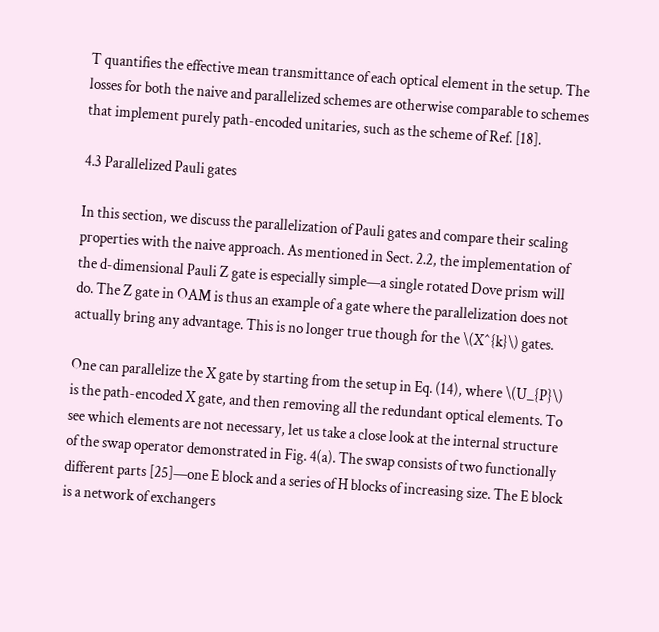T quantifies the effective mean transmittance of each optical element in the setup. The losses for both the naive and parallelized schemes are otherwise comparable to schemes that implement purely path-encoded unitaries, such as the scheme of Ref. [18].

4.3 Parallelized Pauli gates

In this section, we discuss the parallelization of Pauli gates and compare their scaling properties with the naive approach. As mentioned in Sect. 2.2, the implementation of the d-dimensional Pauli Z gate is especially simple—a single rotated Dove prism will do. The Z gate in OAM is thus an example of a gate where the parallelization does not actually bring any advantage. This is no longer true though for the \(X^{k}\) gates.

One can parallelize the X gate by starting from the setup in Eq. (14), where \(U_{P}\) is the path-encoded X gate, and then removing all the redundant optical elements. To see which elements are not necessary, let us take a close look at the internal structure of the swap operator demonstrated in Fig. 4(a). The swap consists of two functionally different parts [25]—one E block and a series of H blocks of increasing size. The E block is a network of exchangers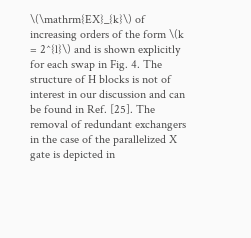\(\mathrm{EX}_{k}\) of increasing orders of the form \(k = 2^{l}\) and is shown explicitly for each swap in Fig. 4. The structure of H blocks is not of interest in our discussion and can be found in Ref. [25]. The removal of redundant exchangers in the case of the parallelized X gate is depicted in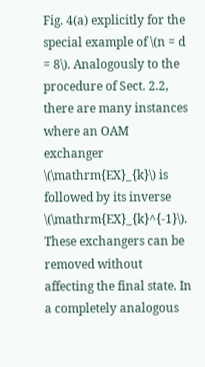Fig. 4(a) explicitly for the special example of \(n = d = 8\). Analogously to the procedure of Sect. 2.2, there are many instances where an OAM exchanger \(\mathrm{EX}_{k}\) is followed by its inverse \(\mathrm{EX}_{k}^{-1}\). These exchangers can be removed without affecting the final state. In a completely analogous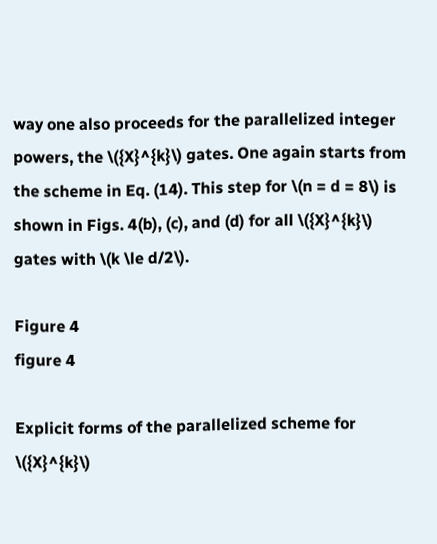way one also proceeds for the parallelized integer powers, the \({X}^{k}\) gates. One again starts from the scheme in Eq. (14). This step for \(n = d = 8\) is shown in Figs. 4(b), (c), and (d) for all \({X}^{k}\) gates with \(k \le d/2\).

Figure 4
figure 4

Explicit forms of the parallelized scheme for \({X}^{k}\)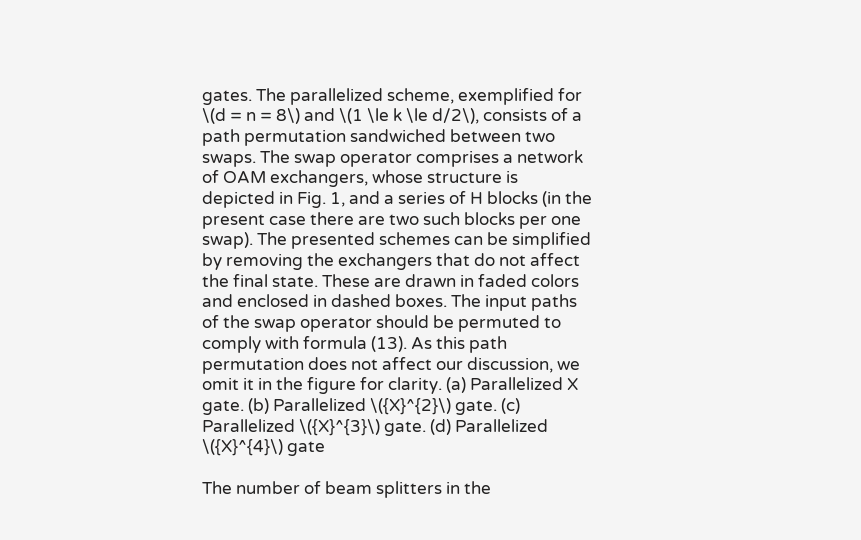gates. The parallelized scheme, exemplified for \(d = n = 8\) and \(1 \le k \le d/2\), consists of a path permutation sandwiched between two swaps. The swap operator comprises a network of OAM exchangers, whose structure is depicted in Fig. 1, and a series of H blocks (in the present case there are two such blocks per one swap). The presented schemes can be simplified by removing the exchangers that do not affect the final state. These are drawn in faded colors and enclosed in dashed boxes. The input paths of the swap operator should be permuted to comply with formula (13). As this path permutation does not affect our discussion, we omit it in the figure for clarity. (a) Parallelized X gate. (b) Parallelized \({X}^{2}\) gate. (c) Parallelized \({X}^{3}\) gate. (d) Parallelized \({X}^{4}\) gate

The number of beam splitters in the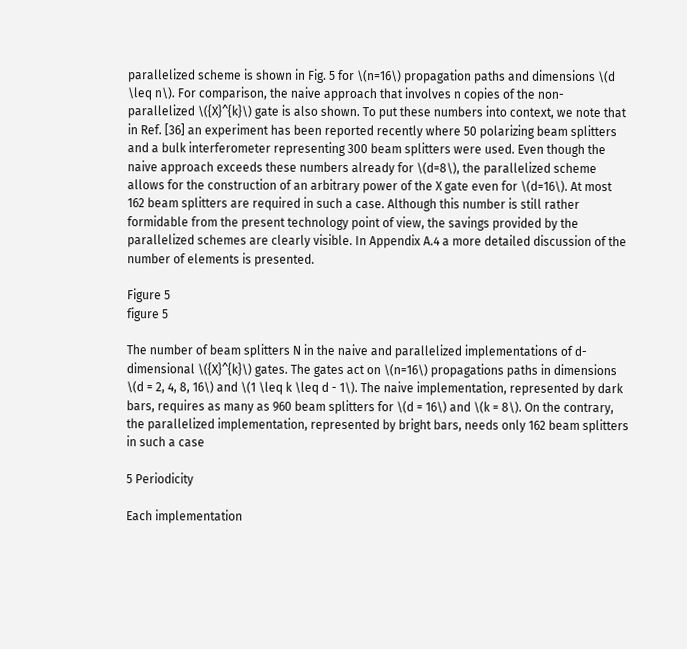parallelized scheme is shown in Fig. 5 for \(n=16\) propagation paths and dimensions \(d \leq n\). For comparison, the naive approach that involves n copies of the non-parallelized \({X}^{k}\) gate is also shown. To put these numbers into context, we note that in Ref. [36] an experiment has been reported recently where 50 polarizing beam splitters and a bulk interferometer representing 300 beam splitters were used. Even though the naive approach exceeds these numbers already for \(d=8\), the parallelized scheme allows for the construction of an arbitrary power of the X gate even for \(d=16\). At most 162 beam splitters are required in such a case. Although this number is still rather formidable from the present technology point of view, the savings provided by the parallelized schemes are clearly visible. In Appendix A.4 a more detailed discussion of the number of elements is presented.

Figure 5
figure 5

The number of beam splitters N in the naive and parallelized implementations of d-dimensional \({X}^{k}\) gates. The gates act on \(n=16\) propagations paths in dimensions \(d = 2, 4, 8, 16\) and \(1 \leq k \leq d - 1\). The naive implementation, represented by dark bars, requires as many as 960 beam splitters for \(d = 16\) and \(k = 8\). On the contrary, the parallelized implementation, represented by bright bars, needs only 162 beam splitters in such a case

5 Periodicity

Each implementation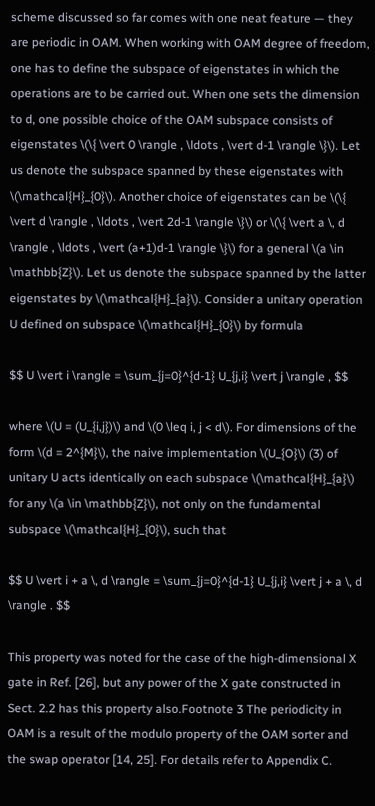scheme discussed so far comes with one neat feature — they are periodic in OAM. When working with OAM degree of freedom, one has to define the subspace of eigenstates in which the operations are to be carried out. When one sets the dimension to d, one possible choice of the OAM subspace consists of eigenstates \(\{ \vert 0 \rangle , \ldots , \vert d-1 \rangle \}\). Let us denote the subspace spanned by these eigenstates with \(\mathcal{H}_{0}\). Another choice of eigenstates can be \(\{ \vert d \rangle , \ldots , \vert 2d-1 \rangle \}\) or \(\{ \vert a \, d \rangle , \ldots , \vert (a+1)d-1 \rangle \}\) for a general \(a \in \mathbb{Z}\). Let us denote the subspace spanned by the latter eigenstates by \(\mathcal{H}_{a}\). Consider a unitary operation U defined on subspace \(\mathcal{H}_{0}\) by formula

$$ U \vert i \rangle = \sum_{j=0}^{d-1} U_{j,i} \vert j \rangle , $$

where \(U = (U_{i,j})\) and \(0 \leq i, j < d\). For dimensions of the form \(d = 2^{M}\), the naive implementation \(U_{O}\) (3) of unitary U acts identically on each subspace \(\mathcal{H}_{a}\) for any \(a \in \mathbb{Z}\), not only on the fundamental subspace \(\mathcal{H}_{0}\), such that

$$ U \vert i + a \, d \rangle = \sum_{j=0}^{d-1} U_{j,i} \vert j + a \, d \rangle . $$

This property was noted for the case of the high-dimensional X gate in Ref. [26], but any power of the X gate constructed in Sect. 2.2 has this property also.Footnote 3 The periodicity in OAM is a result of the modulo property of the OAM sorter and the swap operator [14, 25]. For details refer to Appendix C.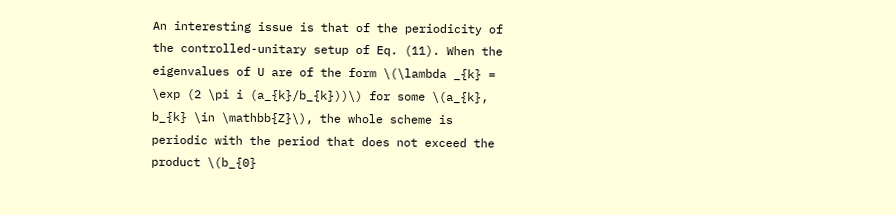An interesting issue is that of the periodicity of the controlled-unitary setup of Eq. (11). When the eigenvalues of U are of the form \(\lambda _{k} = \exp (2 \pi i (a_{k}/b_{k}))\) for some \(a_{k}, b_{k} \in \mathbb{Z}\), the whole scheme is periodic with the period that does not exceed the product \(b_{0}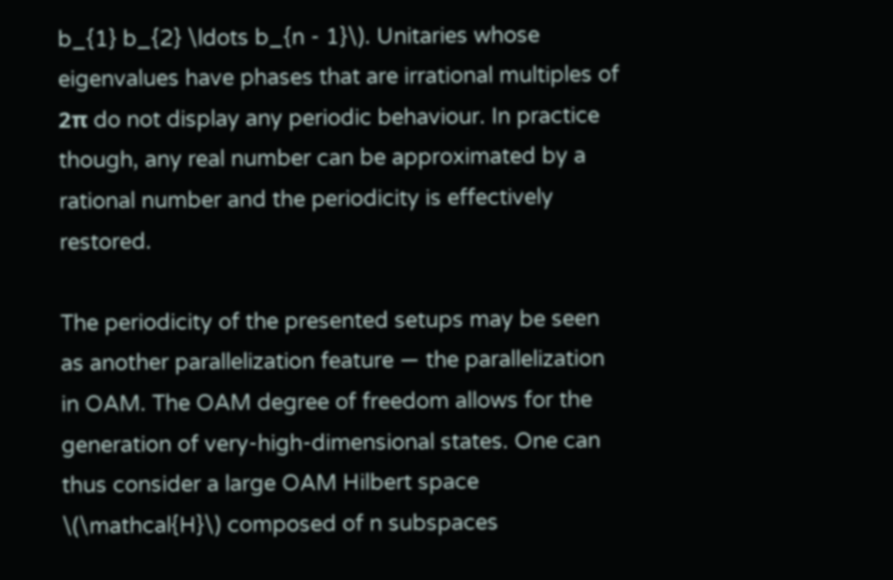b_{1} b_{2} \ldots b_{n - 1}\). Unitaries whose eigenvalues have phases that are irrational multiples of 2π do not display any periodic behaviour. In practice though, any real number can be approximated by a rational number and the periodicity is effectively restored.

The periodicity of the presented setups may be seen as another parallelization feature — the parallelization in OAM. The OAM degree of freedom allows for the generation of very-high-dimensional states. One can thus consider a large OAM Hilbert space \(\mathcal{H}\) composed of n subspaces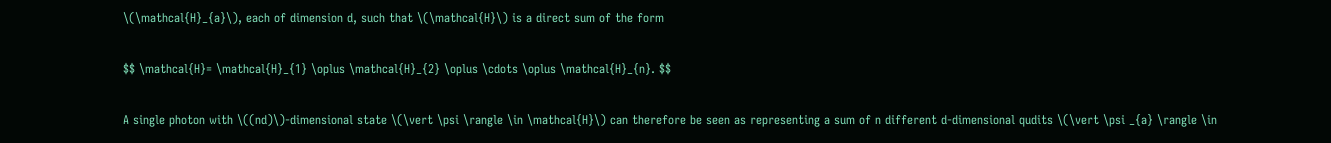\(\mathcal{H}_{a}\), each of dimension d, such that \(\mathcal{H}\) is a direct sum of the form

$$ \mathcal{H}= \mathcal{H}_{1} \oplus \mathcal{H}_{2} \oplus \cdots \oplus \mathcal{H}_{n}. $$

A single photon with \((nd)\)-dimensional state \(\vert \psi \rangle \in \mathcal{H}\) can therefore be seen as representing a sum of n different d-dimensional qudits \(\vert \psi _{a} \rangle \in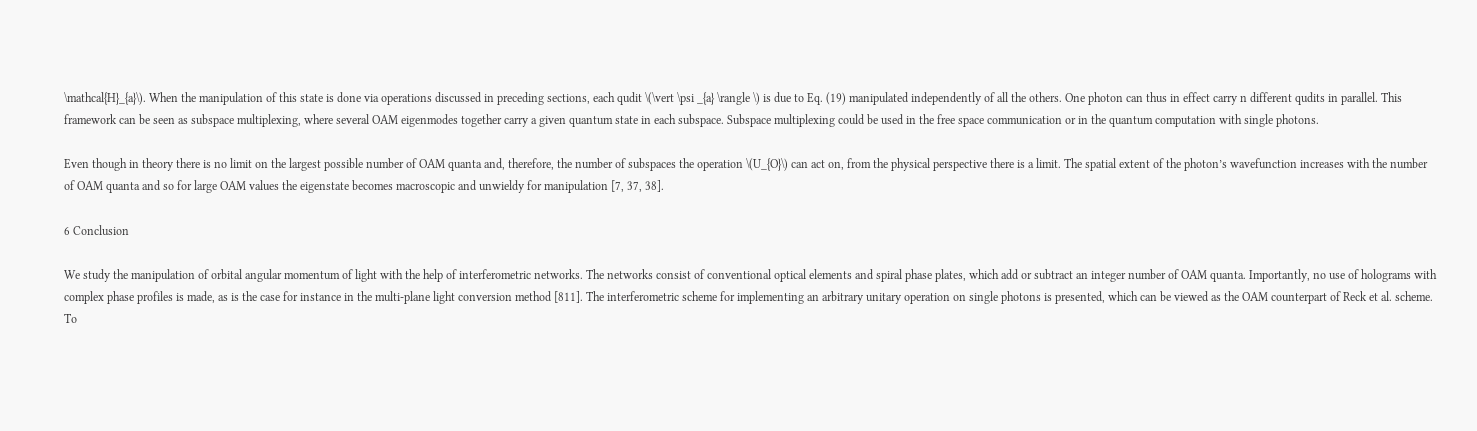\mathcal{H}_{a}\). When the manipulation of this state is done via operations discussed in preceding sections, each qudit \(\vert \psi _{a} \rangle \) is due to Eq. (19) manipulated independently of all the others. One photon can thus in effect carry n different qudits in parallel. This framework can be seen as subspace multiplexing, where several OAM eigenmodes together carry a given quantum state in each subspace. Subspace multiplexing could be used in the free space communication or in the quantum computation with single photons.

Even though in theory there is no limit on the largest possible number of OAM quanta and, therefore, the number of subspaces the operation \(U_{O}\) can act on, from the physical perspective there is a limit. The spatial extent of the photon’s wavefunction increases with the number of OAM quanta and so for large OAM values the eigenstate becomes macroscopic and unwieldy for manipulation [7, 37, 38].

6 Conclusion

We study the manipulation of orbital angular momentum of light with the help of interferometric networks. The networks consist of conventional optical elements and spiral phase plates, which add or subtract an integer number of OAM quanta. Importantly, no use of holograms with complex phase profiles is made, as is the case for instance in the multi-plane light conversion method [811]. The interferometric scheme for implementing an arbitrary unitary operation on single photons is presented, which can be viewed as the OAM counterpart of Reck et al. scheme. To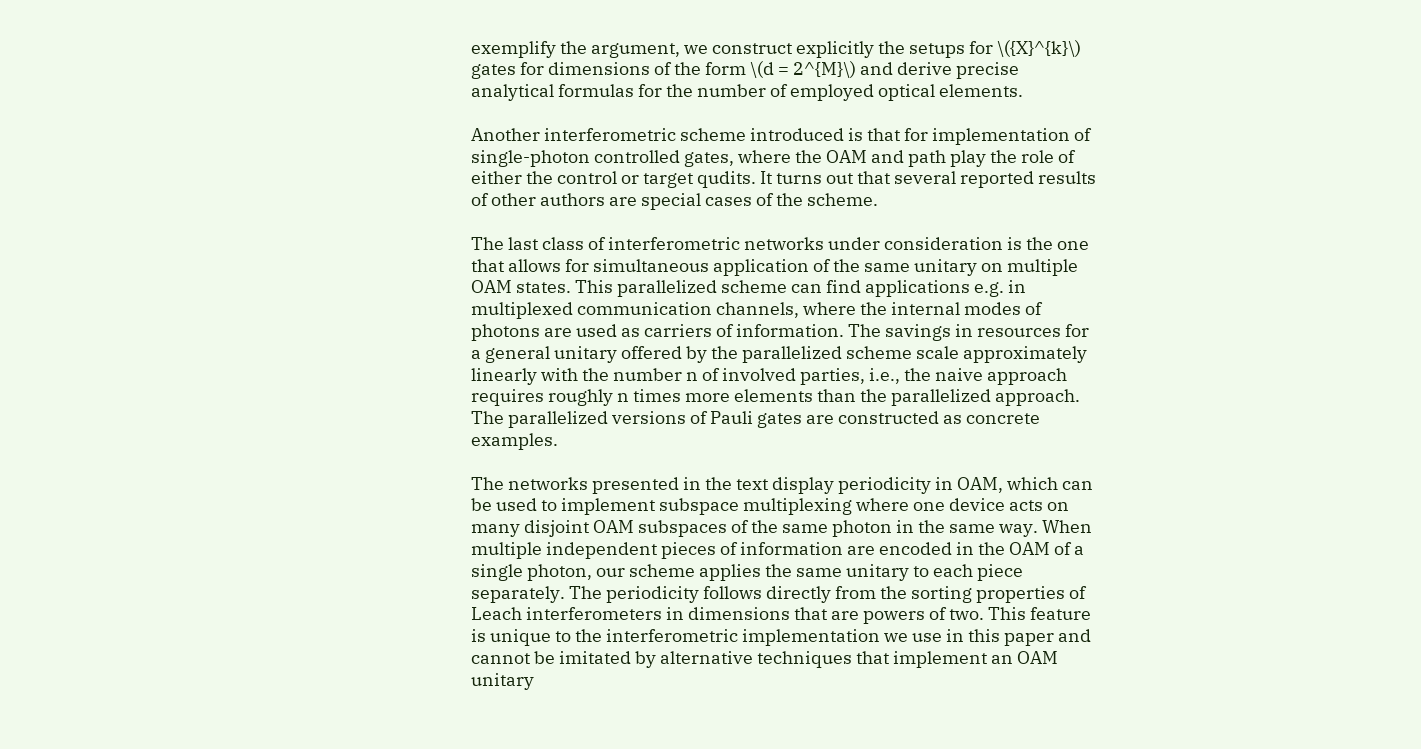exemplify the argument, we construct explicitly the setups for \({X}^{k}\) gates for dimensions of the form \(d = 2^{M}\) and derive precise analytical formulas for the number of employed optical elements.

Another interferometric scheme introduced is that for implementation of single-photon controlled gates, where the OAM and path play the role of either the control or target qudits. It turns out that several reported results of other authors are special cases of the scheme.

The last class of interferometric networks under consideration is the one that allows for simultaneous application of the same unitary on multiple OAM states. This parallelized scheme can find applications e.g. in multiplexed communication channels, where the internal modes of photons are used as carriers of information. The savings in resources for a general unitary offered by the parallelized scheme scale approximately linearly with the number n of involved parties, i.e., the naive approach requires roughly n times more elements than the parallelized approach. The parallelized versions of Pauli gates are constructed as concrete examples.

The networks presented in the text display periodicity in OAM, which can be used to implement subspace multiplexing where one device acts on many disjoint OAM subspaces of the same photon in the same way. When multiple independent pieces of information are encoded in the OAM of a single photon, our scheme applies the same unitary to each piece separately. The periodicity follows directly from the sorting properties of Leach interferometers in dimensions that are powers of two. This feature is unique to the interferometric implementation we use in this paper and cannot be imitated by alternative techniques that implement an OAM unitary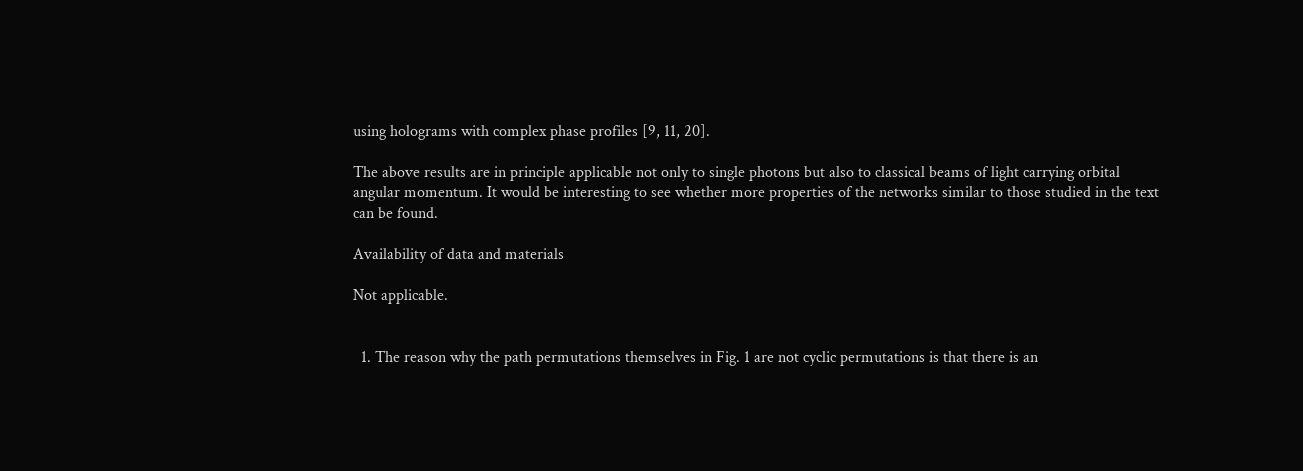using holograms with complex phase profiles [9, 11, 20].

The above results are in principle applicable not only to single photons but also to classical beams of light carrying orbital angular momentum. It would be interesting to see whether more properties of the networks similar to those studied in the text can be found.

Availability of data and materials

Not applicable.


  1. The reason why the path permutations themselves in Fig. 1 are not cyclic permutations is that there is an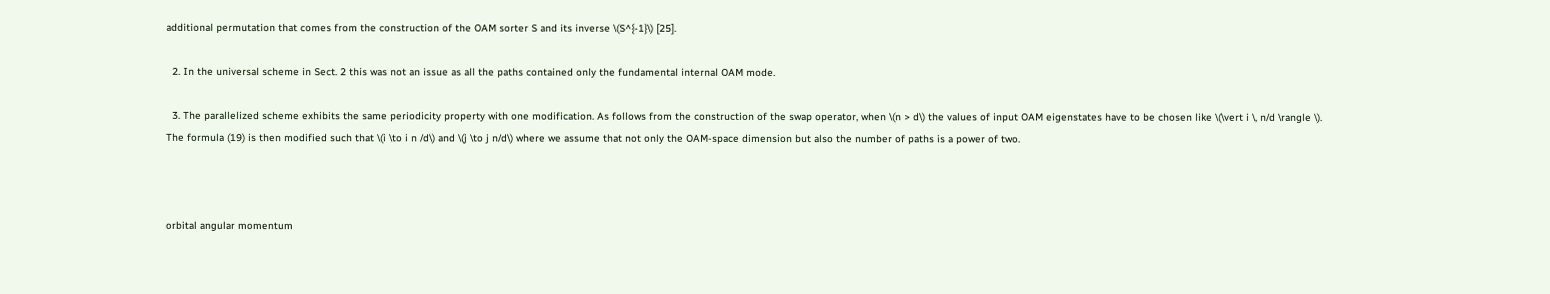additional permutation that comes from the construction of the OAM sorter S and its inverse \(S^{-1}\) [25].

  2. In the universal scheme in Sect. 2 this was not an issue as all the paths contained only the fundamental internal OAM mode.

  3. The parallelized scheme exhibits the same periodicity property with one modification. As follows from the construction of the swap operator, when \(n > d\) the values of input OAM eigenstates have to be chosen like \(\vert i \, n/d \rangle \). The formula (19) is then modified such that \(i \to i n /d\) and \(j \to j n/d\) where we assume that not only the OAM-space dimension but also the number of paths is a power of two.



orbital angular momentum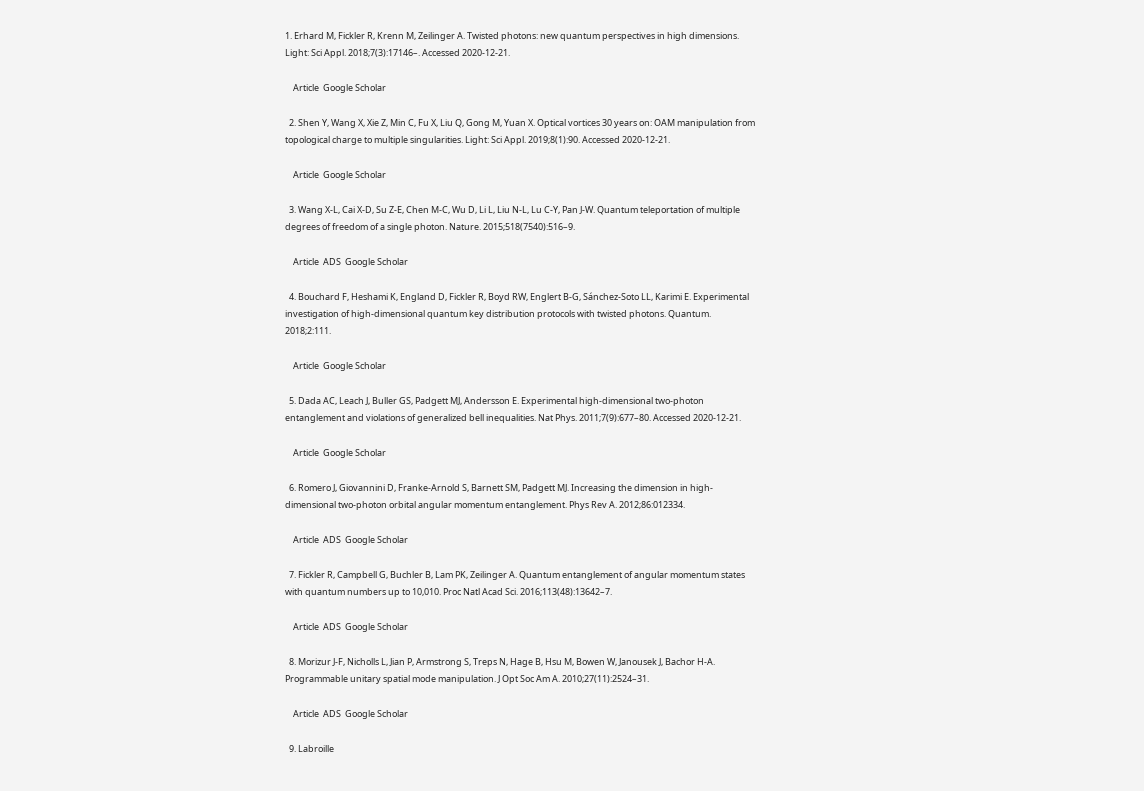1. Erhard M, Fickler R, Krenn M, Zeilinger A. Twisted photons: new quantum perspectives in high dimensions. Light: Sci Appl. 2018;7(3):17146–. Accessed 2020-12-21.

    Article  Google Scholar

  2. Shen Y, Wang X, Xie Z, Min C, Fu X, Liu Q, Gong M, Yuan X. Optical vortices 30 years on: OAM manipulation from topological charge to multiple singularities. Light: Sci Appl. 2019;8(1):90. Accessed 2020-12-21.

    Article  Google Scholar

  3. Wang X-L, Cai X-D, Su Z-E, Chen M-C, Wu D, Li L, Liu N-L, Lu C-Y, Pan J-W. Quantum teleportation of multiple degrees of freedom of a single photon. Nature. 2015;518(7540):516–9.

    Article  ADS  Google Scholar

  4. Bouchard F, Heshami K, England D, Fickler R, Boyd RW, Englert B-G, Sánchez-Soto LL, Karimi E. Experimental investigation of high-dimensional quantum key distribution protocols with twisted photons. Quantum. 2018;2:111.

    Article  Google Scholar

  5. Dada AC, Leach J, Buller GS, Padgett MJ, Andersson E. Experimental high-dimensional two-photon entanglement and violations of generalized bell inequalities. Nat Phys. 2011;7(9):677–80. Accessed 2020-12-21.

    Article  Google Scholar

  6. Romero J, Giovannini D, Franke-Arnold S, Barnett SM, Padgett MJ. Increasing the dimension in high-dimensional two-photon orbital angular momentum entanglement. Phys Rev A. 2012;86:012334.

    Article  ADS  Google Scholar

  7. Fickler R, Campbell G, Buchler B, Lam PK, Zeilinger A. Quantum entanglement of angular momentum states with quantum numbers up to 10,010. Proc Natl Acad Sci. 2016;113(48):13642–7.

    Article  ADS  Google Scholar

  8. Morizur J-F, Nicholls L, Jian P, Armstrong S, Treps N, Hage B, Hsu M, Bowen W, Janousek J, Bachor H-A. Programmable unitary spatial mode manipulation. J Opt Soc Am A. 2010;27(11):2524–31.

    Article  ADS  Google Scholar

  9. Labroille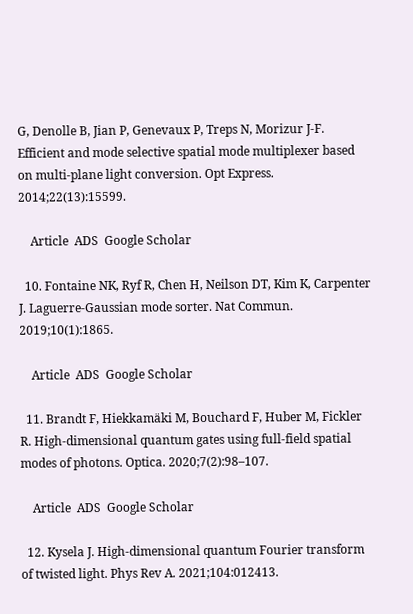G, Denolle B, Jian P, Genevaux P, Treps N, Morizur J-F. Efficient and mode selective spatial mode multiplexer based on multi-plane light conversion. Opt Express. 2014;22(13):15599.

    Article  ADS  Google Scholar

  10. Fontaine NK, Ryf R, Chen H, Neilson DT, Kim K, Carpenter J. Laguerre-Gaussian mode sorter. Nat Commun. 2019;10(1):1865.

    Article  ADS  Google Scholar

  11. Brandt F, Hiekkamäki M, Bouchard F, Huber M, Fickler R. High-dimensional quantum gates using full-field spatial modes of photons. Optica. 2020;7(2):98–107.

    Article  ADS  Google Scholar

  12. Kysela J. High-dimensional quantum Fourier transform of twisted light. Phys Rev A. 2021;104:012413.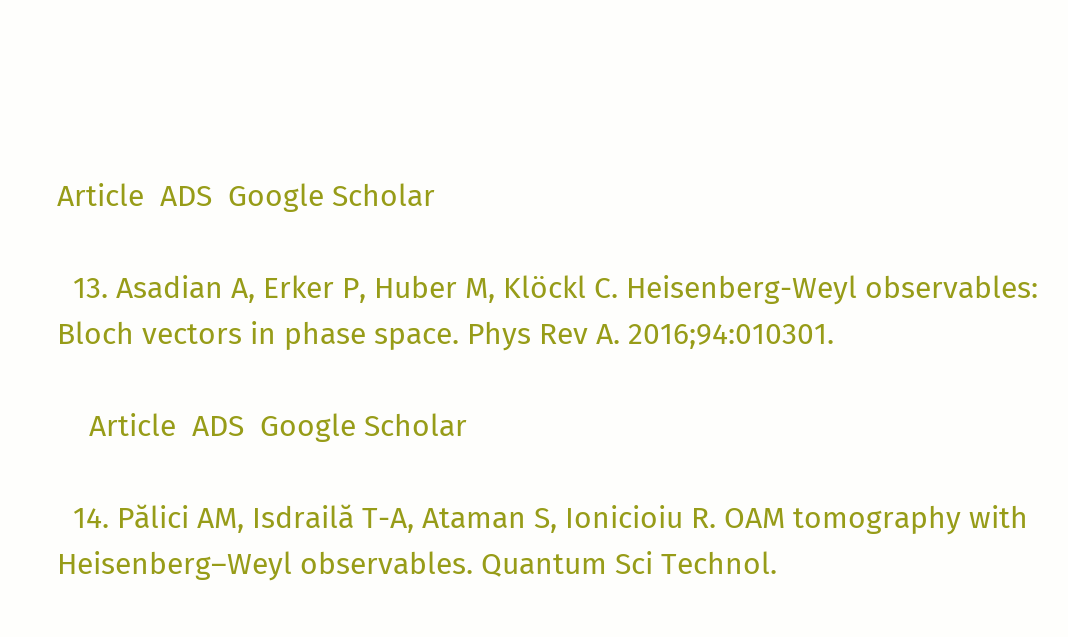Article  ADS  Google Scholar

  13. Asadian A, Erker P, Huber M, Klöckl C. Heisenberg-Weyl observables: Bloch vectors in phase space. Phys Rev A. 2016;94:010301.

    Article  ADS  Google Scholar

  14. Pălici AM, Isdrailă T-A, Ataman S, Ionicioiu R. OAM tomography with Heisenberg–Weyl observables. Quantum Sci Technol.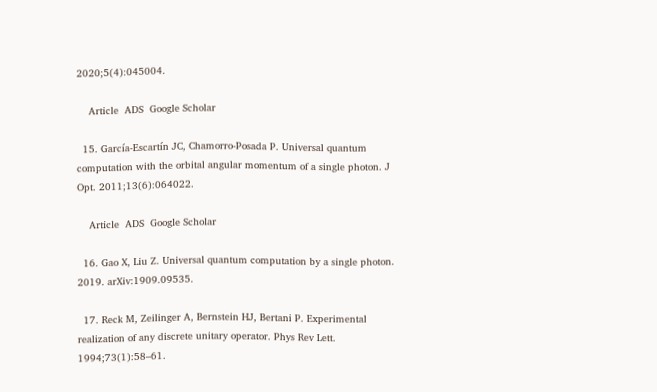2020;5(4):045004.

    Article  ADS  Google Scholar

  15. García-Escartín JC, Chamorro-Posada P. Universal quantum computation with the orbital angular momentum of a single photon. J Opt. 2011;13(6):064022.

    Article  ADS  Google Scholar

  16. Gao X, Liu Z. Universal quantum computation by a single photon. 2019. arXiv:1909.09535.

  17. Reck M, Zeilinger A, Bernstein HJ, Bertani P. Experimental realization of any discrete unitary operator. Phys Rev Lett. 1994;73(1):58–61.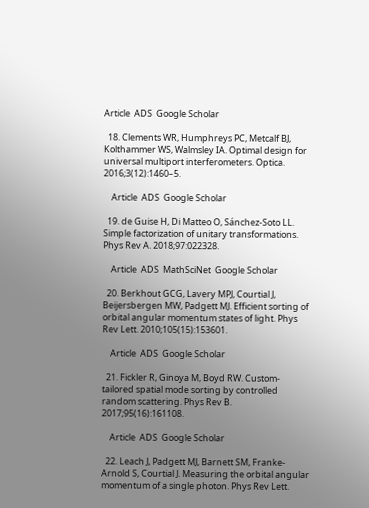Article  ADS  Google Scholar

  18. Clements WR, Humphreys PC, Metcalf BJ, Kolthammer WS, Walmsley IA. Optimal design for universal multiport interferometers. Optica. 2016;3(12):1460–5.

    Article  ADS  Google Scholar

  19. de Guise H, Di Matteo O, Sánchez-Soto LL. Simple factorization of unitary transformations. Phys Rev A. 2018;97:022328.

    Article  ADS  MathSciNet  Google Scholar

  20. Berkhout GCG, Lavery MPJ, Courtial J, Beijersbergen MW, Padgett MJ. Efficient sorting of orbital angular momentum states of light. Phys Rev Lett. 2010;105(15):153601.

    Article  ADS  Google Scholar

  21. Fickler R, Ginoya M, Boyd RW. Custom-tailored spatial mode sorting by controlled random scattering. Phys Rev B. 2017;95(16):161108.

    Article  ADS  Google Scholar

  22. Leach J, Padgett MJ, Barnett SM, Franke-Arnold S, Courtial J. Measuring the orbital angular momentum of a single photon. Phys Rev Lett.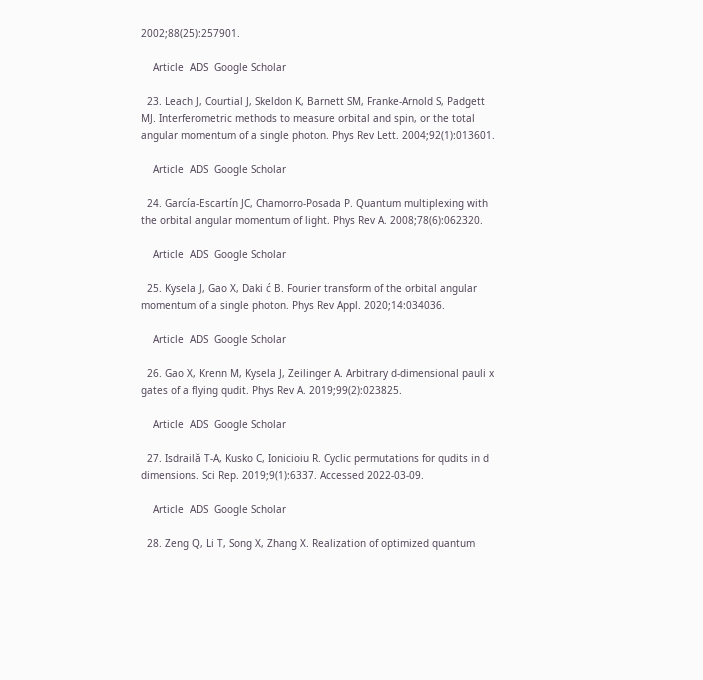2002;88(25):257901.

    Article  ADS  Google Scholar

  23. Leach J, Courtial J, Skeldon K, Barnett SM, Franke-Arnold S, Padgett MJ. Interferometric methods to measure orbital and spin, or the total angular momentum of a single photon. Phys Rev Lett. 2004;92(1):013601.

    Article  ADS  Google Scholar

  24. García-Escartín JC, Chamorro-Posada P. Quantum multiplexing with the orbital angular momentum of light. Phys Rev A. 2008;78(6):062320.

    Article  ADS  Google Scholar

  25. Kysela J, Gao X, Daki ć B. Fourier transform of the orbital angular momentum of a single photon. Phys Rev Appl. 2020;14:034036.

    Article  ADS  Google Scholar

  26. Gao X, Krenn M, Kysela J, Zeilinger A. Arbitrary d-dimensional pauli x gates of a flying qudit. Phys Rev A. 2019;99(2):023825.

    Article  ADS  Google Scholar

  27. Isdrailă T-A, Kusko C, Ionicioiu R. Cyclic permutations for qudits in d dimensions. Sci Rep. 2019;9(1):6337. Accessed 2022-03-09.

    Article  ADS  Google Scholar

  28. Zeng Q, Li T, Song X, Zhang X. Realization of optimized quantum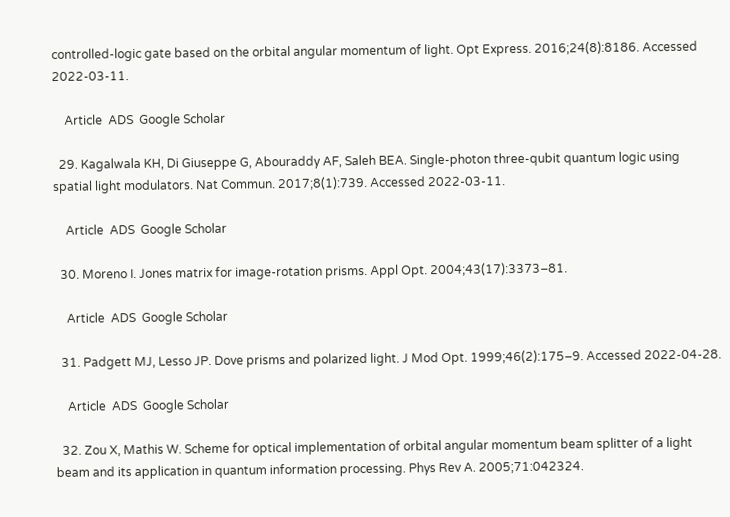controlled-logic gate based on the orbital angular momentum of light. Opt Express. 2016;24(8):8186. Accessed 2022-03-11.

    Article  ADS  Google Scholar

  29. Kagalwala KH, Di Giuseppe G, Abouraddy AF, Saleh BEA. Single-photon three-qubit quantum logic using spatial light modulators. Nat Commun. 2017;8(1):739. Accessed 2022-03-11.

    Article  ADS  Google Scholar

  30. Moreno I. Jones matrix for image-rotation prisms. Appl Opt. 2004;43(17):3373–81.

    Article  ADS  Google Scholar

  31. Padgett MJ, Lesso JP. Dove prisms and polarized light. J Mod Opt. 1999;46(2):175–9. Accessed 2022-04-28.

    Article  ADS  Google Scholar

  32. Zou X, Mathis W. Scheme for optical implementation of orbital angular momentum beam splitter of a light beam and its application in quantum information processing. Phys Rev A. 2005;71:042324.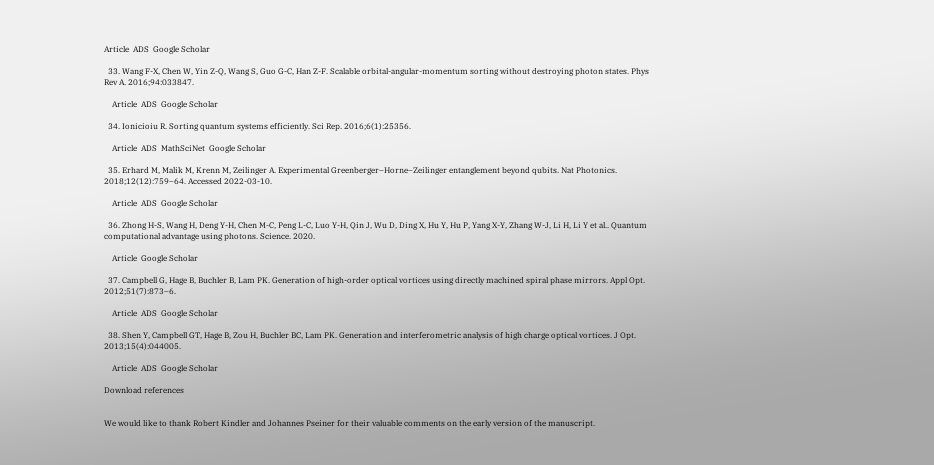Article  ADS  Google Scholar

  33. Wang F-X, Chen W, Yin Z-Q, Wang S, Guo G-C, Han Z-F. Scalable orbital-angular-momentum sorting without destroying photon states. Phys Rev A. 2016;94:033847.

    Article  ADS  Google Scholar

  34. Ionicioiu R. Sorting quantum systems efficiently. Sci Rep. 2016;6(1):25356.

    Article  ADS  MathSciNet  Google Scholar

  35. Erhard M, Malik M, Krenn M, Zeilinger A. Experimental Greenberger–Horne–Zeilinger entanglement beyond qubits. Nat Photonics. 2018;12(12):759–64. Accessed 2022-03-10.

    Article  ADS  Google Scholar

  36. Zhong H-S, Wang H, Deng Y-H, Chen M-C, Peng L-C, Luo Y-H, Qin J, Wu D, Ding X, Hu Y, Hu P, Yang X-Y, Zhang W-J, Li H, Li Y et al.. Quantum computational advantage using photons. Science. 2020.

    Article  Google Scholar

  37. Campbell G, Hage B, Buchler B, Lam PK. Generation of high-order optical vortices using directly machined spiral phase mirrors. Appl Opt. 2012;51(7):873–6.

    Article  ADS  Google Scholar

  38. Shen Y, Campbell GT, Hage B, Zou H, Buchler BC, Lam PK. Generation and interferometric analysis of high charge optical vortices. J Opt. 2013;15(4):044005.

    Article  ADS  Google Scholar

Download references


We would like to thank Robert Kindler and Johannes Pseiner for their valuable comments on the early version of the manuscript.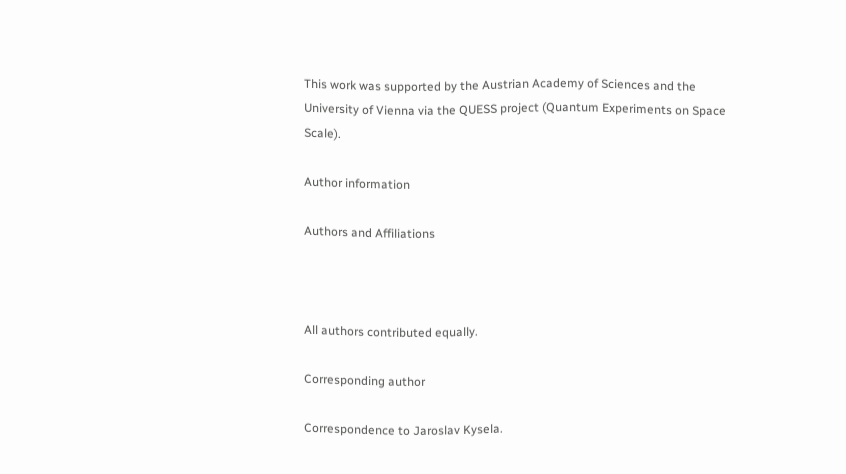This work was supported by the Austrian Academy of Sciences and the University of Vienna via the QUESS project (Quantum Experiments on Space Scale).

Author information

Authors and Affiliations



All authors contributed equally.

Corresponding author

Correspondence to Jaroslav Kysela.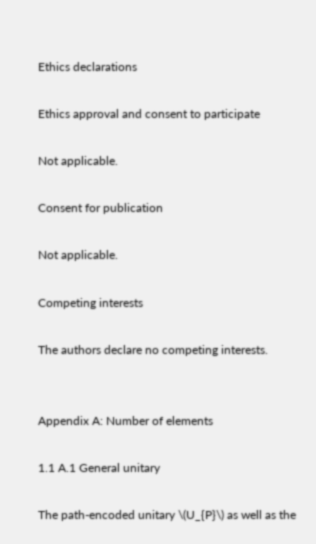Ethics declarations

Ethics approval and consent to participate

Not applicable.

Consent for publication

Not applicable.

Competing interests

The authors declare no competing interests.


Appendix A: Number of elements

1.1 A.1 General unitary

The path-encoded unitary \(U_{P}\) as well as the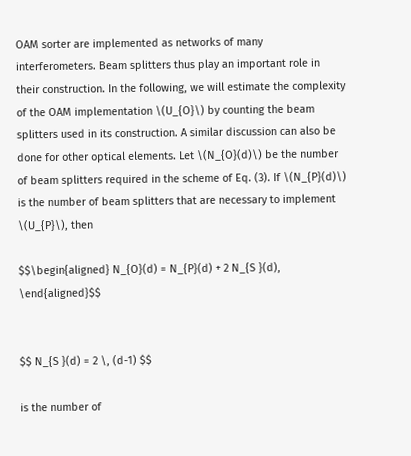OAM sorter are implemented as networks of many interferometers. Beam splitters thus play an important role in their construction. In the following, we will estimate the complexity of the OAM implementation \(U_{O}\) by counting the beam splitters used in its construction. A similar discussion can also be done for other optical elements. Let \(N_{O}(d)\) be the number of beam splitters required in the scheme of Eq. (3). If \(N_{P}(d)\) is the number of beam splitters that are necessary to implement \(U_{P}\), then

$$\begin{aligned} N_{O}(d) = N_{P}(d) + 2 N_{S }(d), \end{aligned}$$


$$ N_{S }(d) = 2 \, (d-1) $$

is the number of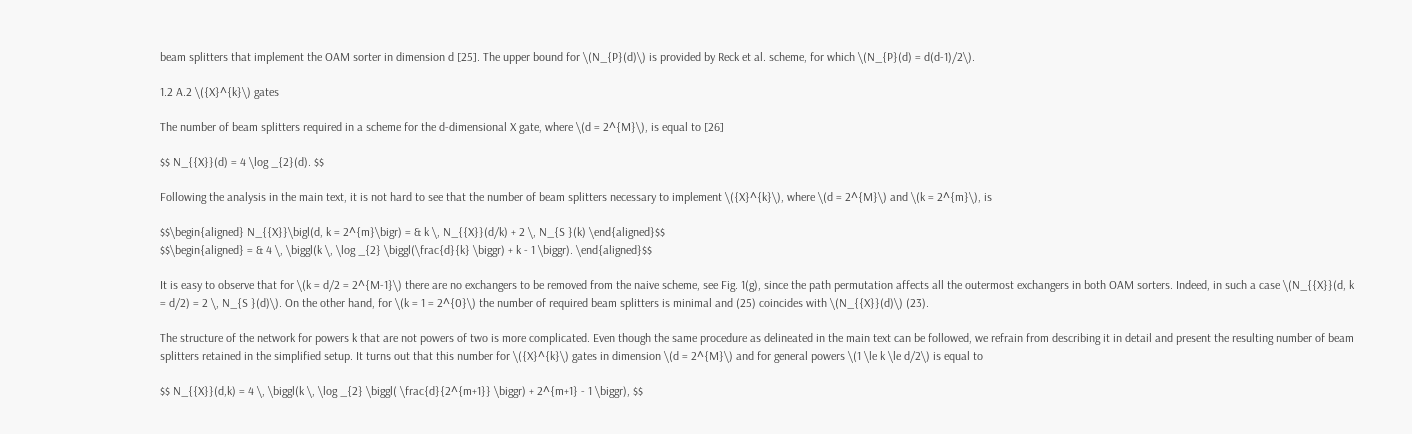beam splitters that implement the OAM sorter in dimension d [25]. The upper bound for \(N_{P}(d)\) is provided by Reck et al. scheme, for which \(N_{P}(d) = d(d-1)/2\).

1.2 A.2 \({X}^{k}\) gates

The number of beam splitters required in a scheme for the d-dimensional X gate, where \(d = 2^{M}\), is equal to [26]

$$ N_{{X}}(d) = 4 \log _{2}(d). $$

Following the analysis in the main text, it is not hard to see that the number of beam splitters necessary to implement \({X}^{k}\), where \(d = 2^{M}\) and \(k = 2^{m}\), is

$$\begin{aligned} N_{{X}}\bigl(d, k = 2^{m}\bigr) = & k \, N_{{X}}(d/k) + 2 \, N_{S }(k) \end{aligned}$$
$$\begin{aligned} = & 4 \, \biggl(k \, \log _{2} \biggl(\frac{d}{k} \biggr) + k - 1 \biggr). \end{aligned}$$

It is easy to observe that for \(k = d/2 = 2^{M-1}\) there are no exchangers to be removed from the naive scheme, see Fig. 1(g), since the path permutation affects all the outermost exchangers in both OAM sorters. Indeed, in such a case \(N_{{X}}(d, k = d/2) = 2 \, N_{S }(d)\). On the other hand, for \(k = 1 = 2^{0}\) the number of required beam splitters is minimal and (25) coincides with \(N_{{X}}(d)\) (23).

The structure of the network for powers k that are not powers of two is more complicated. Even though the same procedure as delineated in the main text can be followed, we refrain from describing it in detail and present the resulting number of beam splitters retained in the simplified setup. It turns out that this number for \({X}^{k}\) gates in dimension \(d = 2^{M}\) and for general powers \(1 \le k \le d/2\) is equal to

$$ N_{{X}}(d,k) = 4 \, \biggl(k \, \log _{2} \biggl( \frac{d}{2^{m+1}} \biggr) + 2^{m+1} - 1 \biggr), $$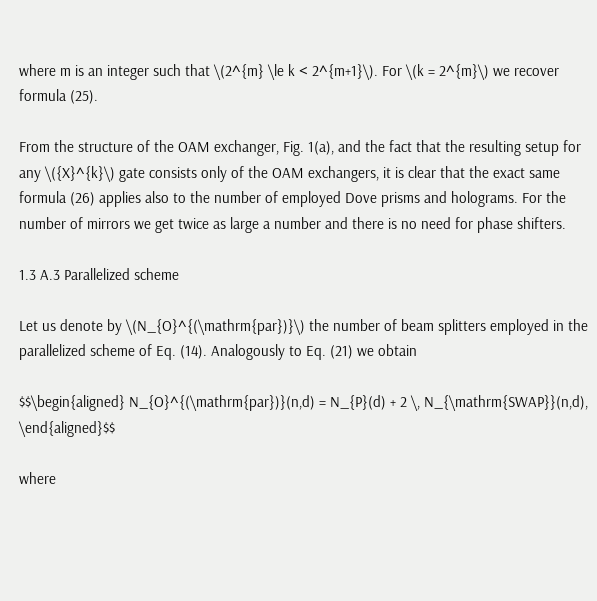where m is an integer such that \(2^{m} \le k < 2^{m+1}\). For \(k = 2^{m}\) we recover formula (25).

From the structure of the OAM exchanger, Fig. 1(a), and the fact that the resulting setup for any \({X}^{k}\) gate consists only of the OAM exchangers, it is clear that the exact same formula (26) applies also to the number of employed Dove prisms and holograms. For the number of mirrors we get twice as large a number and there is no need for phase shifters.

1.3 A.3 Parallelized scheme

Let us denote by \(N_{O}^{(\mathrm{par})}\) the number of beam splitters employed in the parallelized scheme of Eq. (14). Analogously to Eq. (21) we obtain

$$\begin{aligned} N_{O}^{(\mathrm{par})}(n,d) = N_{P}(d) + 2 \, N_{\mathrm{SWAP}}(n,d), \end{aligned}$$

where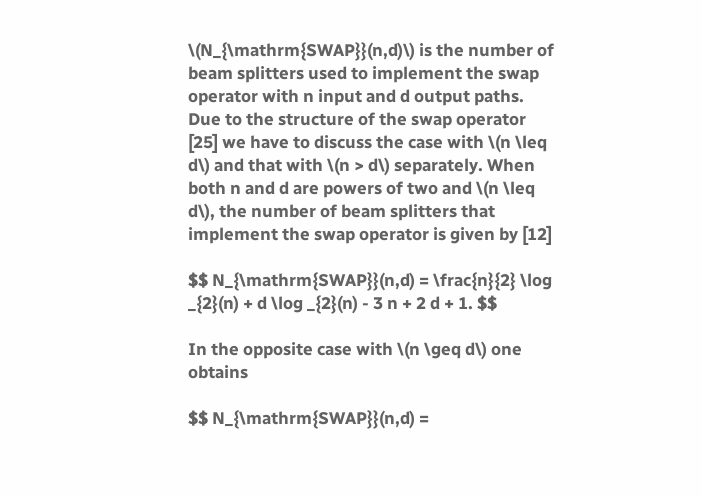\(N_{\mathrm{SWAP}}(n,d)\) is the number of beam splitters used to implement the swap operator with n input and d output paths. Due to the structure of the swap operator [25] we have to discuss the case with \(n \leq d\) and that with \(n > d\) separately. When both n and d are powers of two and \(n \leq d\), the number of beam splitters that implement the swap operator is given by [12]

$$ N_{\mathrm{SWAP}}(n,d) = \frac{n}{2} \log _{2}(n) + d \log _{2}(n) - 3 n + 2 d + 1. $$

In the opposite case with \(n \geq d\) one obtains

$$ N_{\mathrm{SWAP}}(n,d) =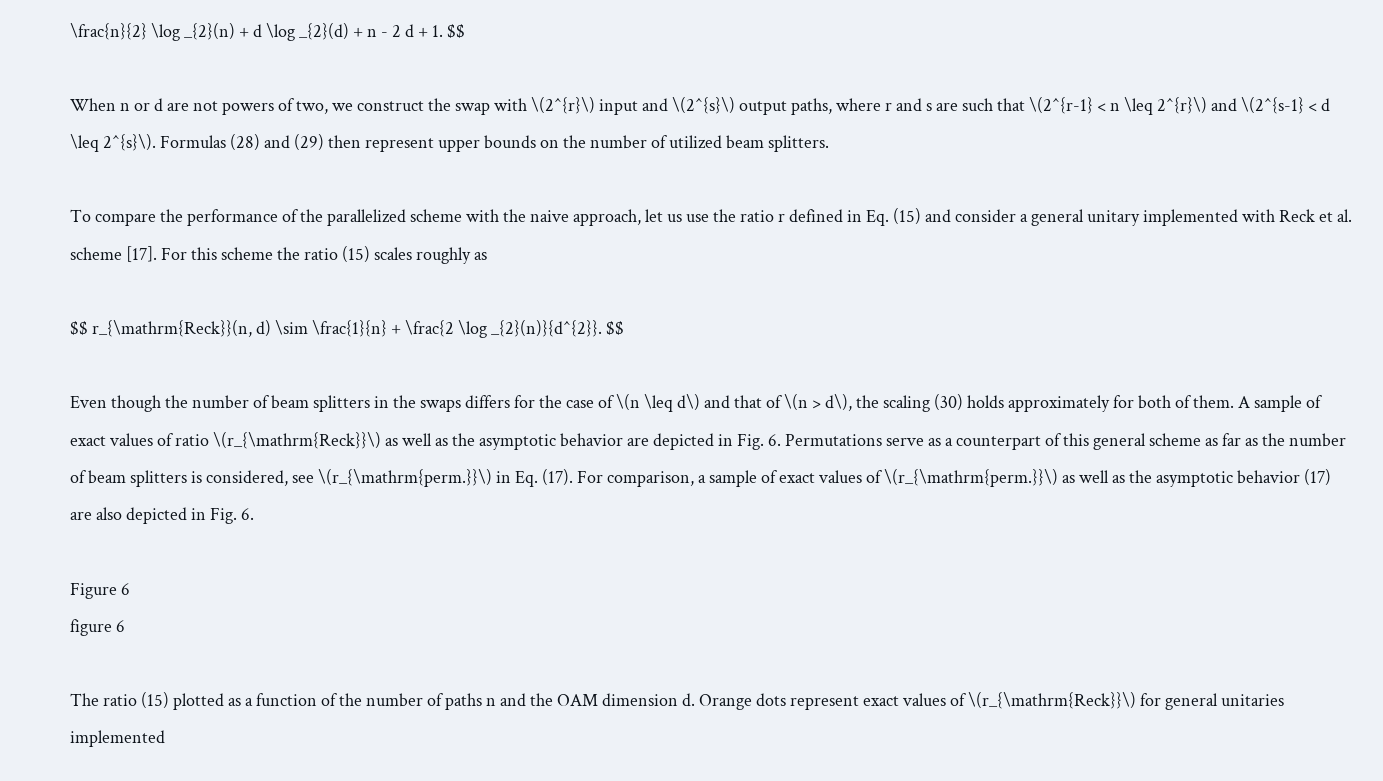\frac{n}{2} \log _{2}(n) + d \log _{2}(d) + n - 2 d + 1. $$

When n or d are not powers of two, we construct the swap with \(2^{r}\) input and \(2^{s}\) output paths, where r and s are such that \(2^{r-1} < n \leq 2^{r}\) and \(2^{s-1} < d \leq 2^{s}\). Formulas (28) and (29) then represent upper bounds on the number of utilized beam splitters.

To compare the performance of the parallelized scheme with the naive approach, let us use the ratio r defined in Eq. (15) and consider a general unitary implemented with Reck et al. scheme [17]. For this scheme the ratio (15) scales roughly as

$$ r_{\mathrm{Reck}}(n, d) \sim \frac{1}{n} + \frac{2 \log _{2}(n)}{d^{2}}. $$

Even though the number of beam splitters in the swaps differs for the case of \(n \leq d\) and that of \(n > d\), the scaling (30) holds approximately for both of them. A sample of exact values of ratio \(r_{\mathrm{Reck}}\) as well as the asymptotic behavior are depicted in Fig. 6. Permutations serve as a counterpart of this general scheme as far as the number of beam splitters is considered, see \(r_{\mathrm{perm.}}\) in Eq. (17). For comparison, a sample of exact values of \(r_{\mathrm{perm.}}\) as well as the asymptotic behavior (17) are also depicted in Fig. 6.

Figure 6
figure 6

The ratio (15) plotted as a function of the number of paths n and the OAM dimension d. Orange dots represent exact values of \(r_{\mathrm{Reck}}\) for general unitaries implemented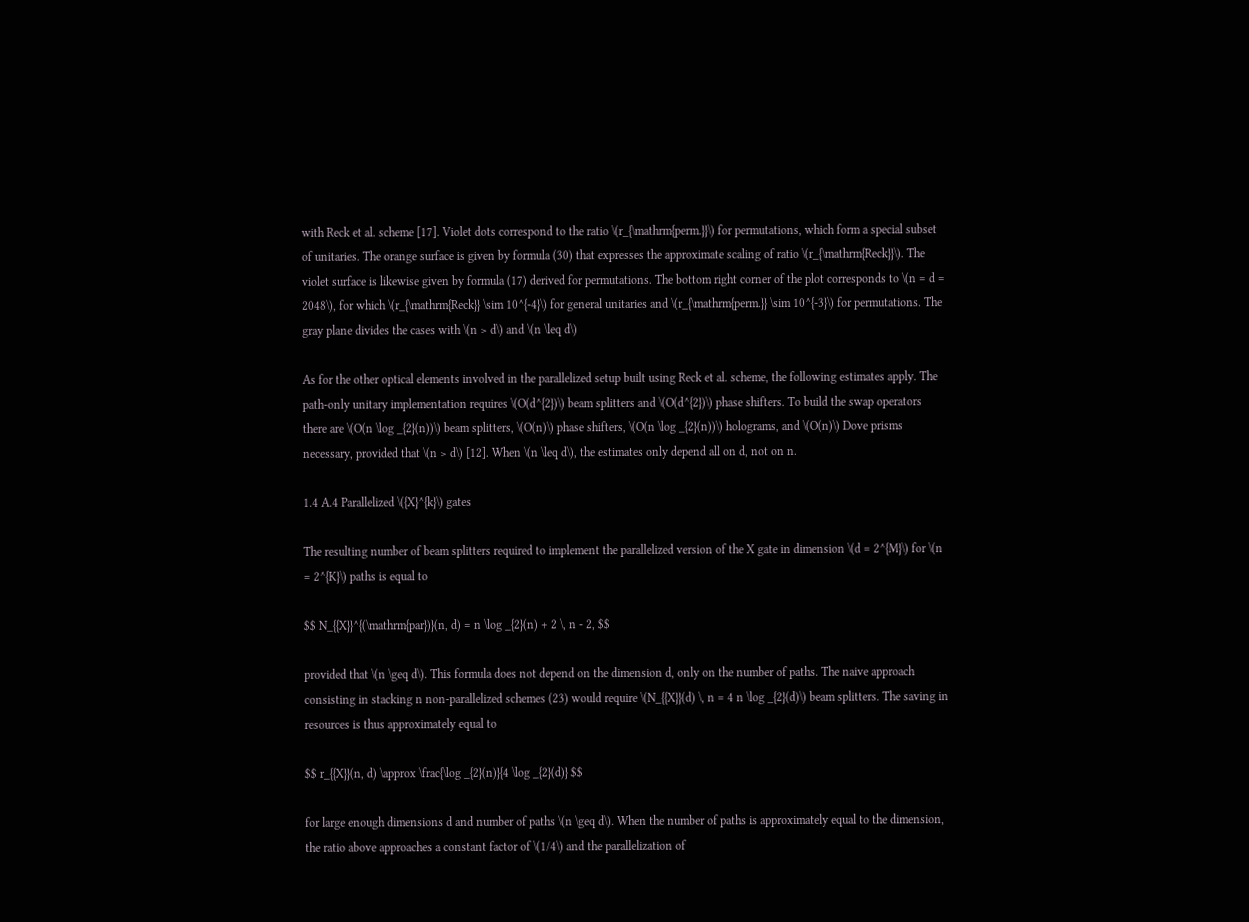with Reck et al. scheme [17]. Violet dots correspond to the ratio \(r_{\mathrm{perm.}}\) for permutations, which form a special subset of unitaries. The orange surface is given by formula (30) that expresses the approximate scaling of ratio \(r_{\mathrm{Reck}}\). The violet surface is likewise given by formula (17) derived for permutations. The bottom right corner of the plot corresponds to \(n = d = 2048\), for which \(r_{\mathrm{Reck}} \sim 10^{-4}\) for general unitaries and \(r_{\mathrm{perm.}} \sim 10^{-3}\) for permutations. The gray plane divides the cases with \(n > d\) and \(n \leq d\)

As for the other optical elements involved in the parallelized setup built using Reck et al. scheme, the following estimates apply. The path-only unitary implementation requires \(O(d^{2})\) beam splitters and \(O(d^{2})\) phase shifters. To build the swap operators there are \(O(n \log _{2}(n))\) beam splitters, \(O(n)\) phase shifters, \(O(n \log _{2}(n))\) holograms, and \(O(n)\) Dove prisms necessary, provided that \(n > d\) [12]. When \(n \leq d\), the estimates only depend all on d, not on n.

1.4 A.4 Parallelized \({X}^{k}\) gates

The resulting number of beam splitters required to implement the parallelized version of the X gate in dimension \(d = 2^{M}\) for \(n = 2^{K}\) paths is equal to

$$ N_{{X}}^{(\mathrm{par})}(n, d) = n \log _{2}(n) + 2 \, n - 2, $$

provided that \(n \geq d\). This formula does not depend on the dimension d, only on the number of paths. The naive approach consisting in stacking n non-parallelized schemes (23) would require \(N_{{X}}(d) \, n = 4 n \log _{2}(d)\) beam splitters. The saving in resources is thus approximately equal to

$$ r_{{X}}(n, d) \approx \frac{\log _{2}(n)}{4 \log _{2}(d)} $$

for large enough dimensions d and number of paths \(n \geq d\). When the number of paths is approximately equal to the dimension, the ratio above approaches a constant factor of \(1/4\) and the parallelization of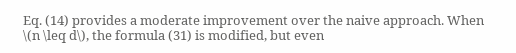Eq. (14) provides a moderate improvement over the naive approach. When \(n \leq d\), the formula (31) is modified, but even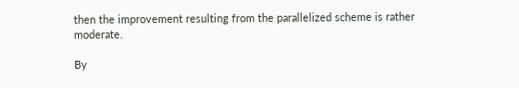then the improvement resulting from the parallelized scheme is rather moderate.

By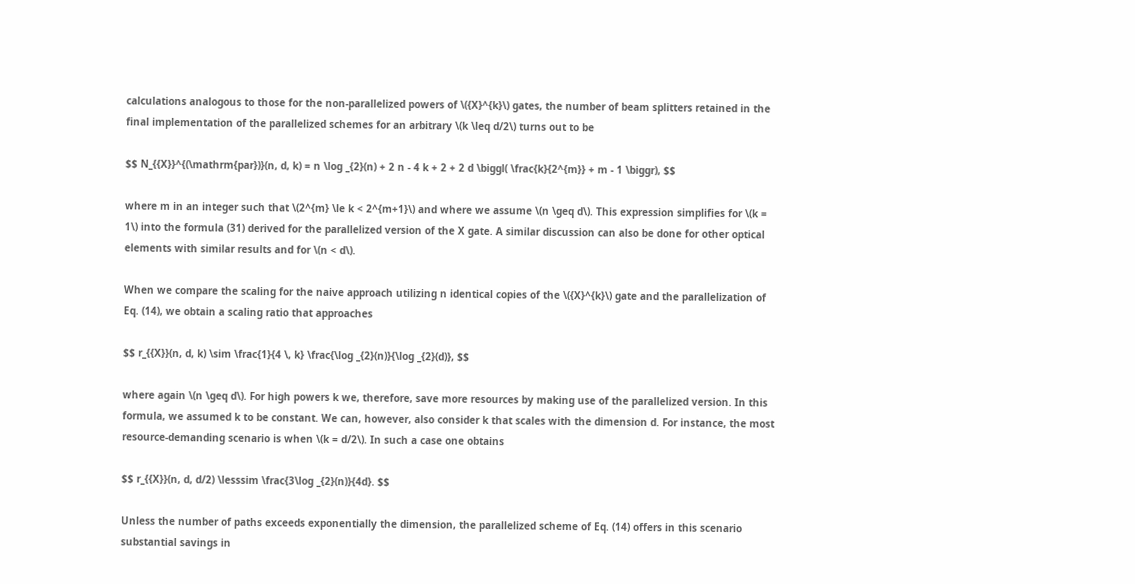calculations analogous to those for the non-parallelized powers of \({X}^{k}\) gates, the number of beam splitters retained in the final implementation of the parallelized schemes for an arbitrary \(k \leq d/2\) turns out to be

$$ N_{{X}}^{(\mathrm{par})}(n, d, k) = n \log _{2}(n) + 2 n - 4 k + 2 + 2 d \biggl( \frac{k}{2^{m}} + m - 1 \biggr), $$

where m in an integer such that \(2^{m} \le k < 2^{m+1}\) and where we assume \(n \geq d\). This expression simplifies for \(k = 1\) into the formula (31) derived for the parallelized version of the X gate. A similar discussion can also be done for other optical elements with similar results and for \(n < d\).

When we compare the scaling for the naive approach utilizing n identical copies of the \({X}^{k}\) gate and the parallelization of Eq. (14), we obtain a scaling ratio that approaches

$$ r_{{X}}(n, d, k) \sim \frac{1}{4 \, k} \frac{\log _{2}(n)}{\log _{2}(d)}, $$

where again \(n \geq d\). For high powers k we, therefore, save more resources by making use of the parallelized version. In this formula, we assumed k to be constant. We can, however, also consider k that scales with the dimension d. For instance, the most resource-demanding scenario is when \(k = d/2\). In such a case one obtains

$$ r_{{X}}(n, d, d/2) \lesssim \frac{3\log _{2}(n)}{4d}. $$

Unless the number of paths exceeds exponentially the dimension, the parallelized scheme of Eq. (14) offers in this scenario substantial savings in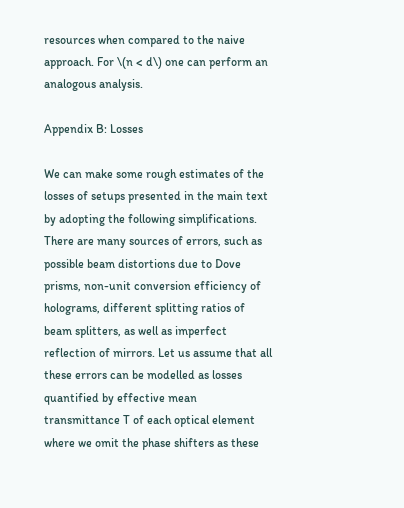resources when compared to the naive approach. For \(n < d\) one can perform an analogous analysis.

Appendix B: Losses

We can make some rough estimates of the losses of setups presented in the main text by adopting the following simplifications. There are many sources of errors, such as possible beam distortions due to Dove prisms, non-unit conversion efficiency of holograms, different splitting ratios of beam splitters, as well as imperfect reflection of mirrors. Let us assume that all these errors can be modelled as losses quantified by effective mean transmittance T of each optical element where we omit the phase shifters as these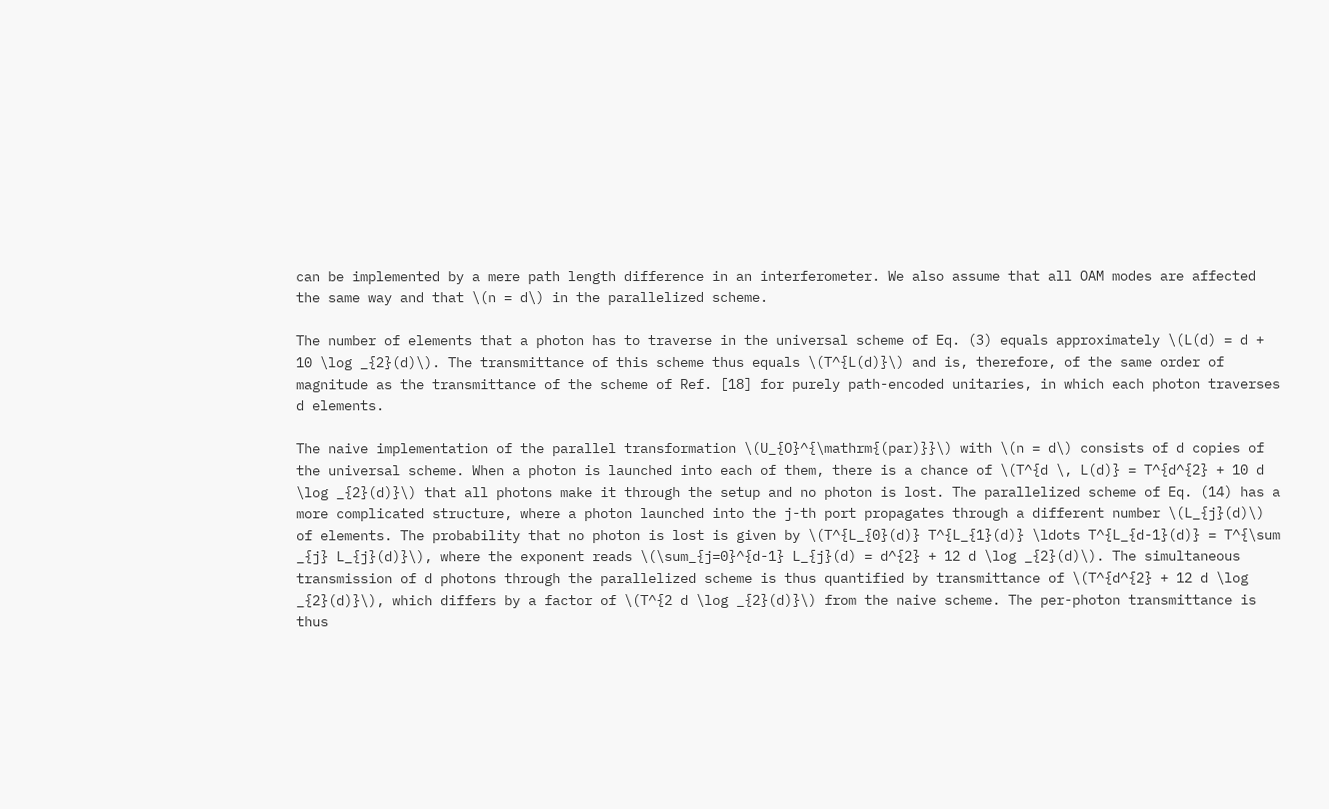can be implemented by a mere path length difference in an interferometer. We also assume that all OAM modes are affected the same way and that \(n = d\) in the parallelized scheme.

The number of elements that a photon has to traverse in the universal scheme of Eq. (3) equals approximately \(L(d) = d + 10 \log _{2}(d)\). The transmittance of this scheme thus equals \(T^{L(d)}\) and is, therefore, of the same order of magnitude as the transmittance of the scheme of Ref. [18] for purely path-encoded unitaries, in which each photon traverses d elements.

The naive implementation of the parallel transformation \(U_{O}^{\mathrm{(par)}}\) with \(n = d\) consists of d copies of the universal scheme. When a photon is launched into each of them, there is a chance of \(T^{d \, L(d)} = T^{d^{2} + 10 d \log _{2}(d)}\) that all photons make it through the setup and no photon is lost. The parallelized scheme of Eq. (14) has a more complicated structure, where a photon launched into the j-th port propagates through a different number \(L_{j}(d)\) of elements. The probability that no photon is lost is given by \(T^{L_{0}(d)} T^{L_{1}(d)} \ldots T^{L_{d-1}(d)} = T^{\sum _{j} L_{j}(d)}\), where the exponent reads \(\sum_{j=0}^{d-1} L_{j}(d) = d^{2} + 12 d \log _{2}(d)\). The simultaneous transmission of d photons through the parallelized scheme is thus quantified by transmittance of \(T^{d^{2} + 12 d \log _{2}(d)}\), which differs by a factor of \(T^{2 d \log _{2}(d)}\) from the naive scheme. The per-photon transmittance is thus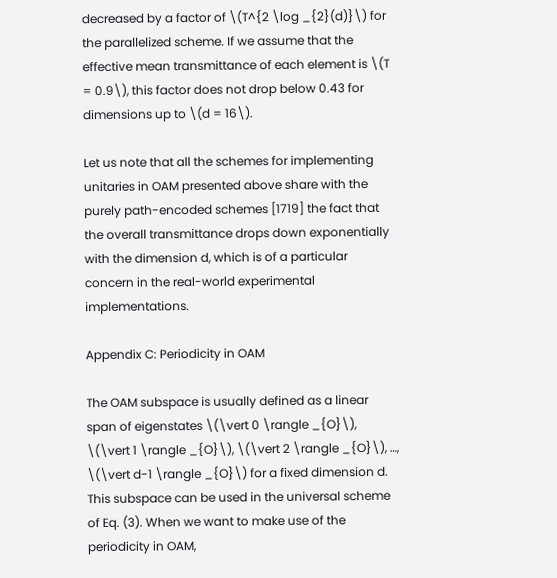decreased by a factor of \(T^{2 \log _{2}(d)}\) for the parallelized scheme. If we assume that the effective mean transmittance of each element is \(T = 0.9\), this factor does not drop below 0.43 for dimensions up to \(d = 16\).

Let us note that all the schemes for implementing unitaries in OAM presented above share with the purely path-encoded schemes [1719] the fact that the overall transmittance drops down exponentially with the dimension d, which is of a particular concern in the real-world experimental implementations.

Appendix C: Periodicity in OAM

The OAM subspace is usually defined as a linear span of eigenstates \(\vert 0 \rangle _{O}\), \(\vert 1 \rangle _{O}\), \(\vert 2 \rangle _{O}\), …, \(\vert d-1 \rangle _{O}\) for a fixed dimension d. This subspace can be used in the universal scheme of Eq. (3). When we want to make use of the periodicity in OAM,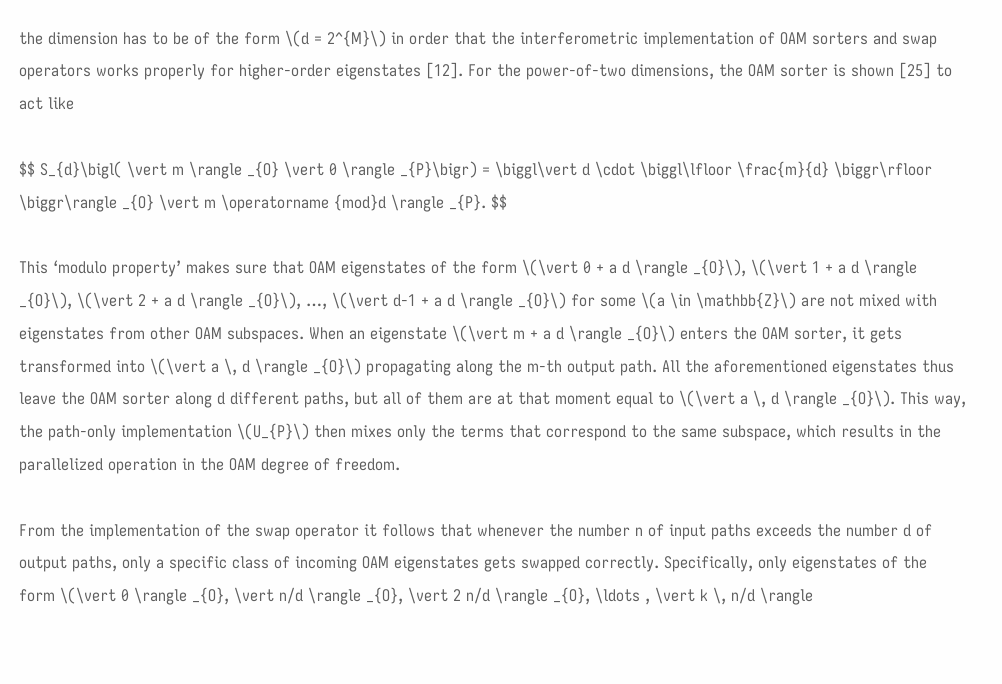the dimension has to be of the form \(d = 2^{M}\) in order that the interferometric implementation of OAM sorters and swap operators works properly for higher-order eigenstates [12]. For the power-of-two dimensions, the OAM sorter is shown [25] to act like

$$ S_{d}\bigl( \vert m \rangle _{O} \vert 0 \rangle _{P}\bigr) = \biggl\vert d \cdot \biggl\lfloor \frac{m}{d} \biggr\rfloor \biggr\rangle _{O} \vert m \operatorname {mod}d \rangle _{P}. $$

This ‘modulo property’ makes sure that OAM eigenstates of the form \(\vert 0 + a d \rangle _{O}\), \(\vert 1 + a d \rangle _{O}\), \(\vert 2 + a d \rangle _{O}\), …, \(\vert d-1 + a d \rangle _{O}\) for some \(a \in \mathbb{Z}\) are not mixed with eigenstates from other OAM subspaces. When an eigenstate \(\vert m + a d \rangle _{O}\) enters the OAM sorter, it gets transformed into \(\vert a \, d \rangle _{O}\) propagating along the m-th output path. All the aforementioned eigenstates thus leave the OAM sorter along d different paths, but all of them are at that moment equal to \(\vert a \, d \rangle _{O}\). This way, the path-only implementation \(U_{P}\) then mixes only the terms that correspond to the same subspace, which results in the parallelized operation in the OAM degree of freedom.

From the implementation of the swap operator it follows that whenever the number n of input paths exceeds the number d of output paths, only a specific class of incoming OAM eigenstates gets swapped correctly. Specifically, only eigenstates of the form \(\vert 0 \rangle _{O}, \vert n/d \rangle _{O}, \vert 2 n/d \rangle _{O}, \ldots , \vert k \, n/d \rangle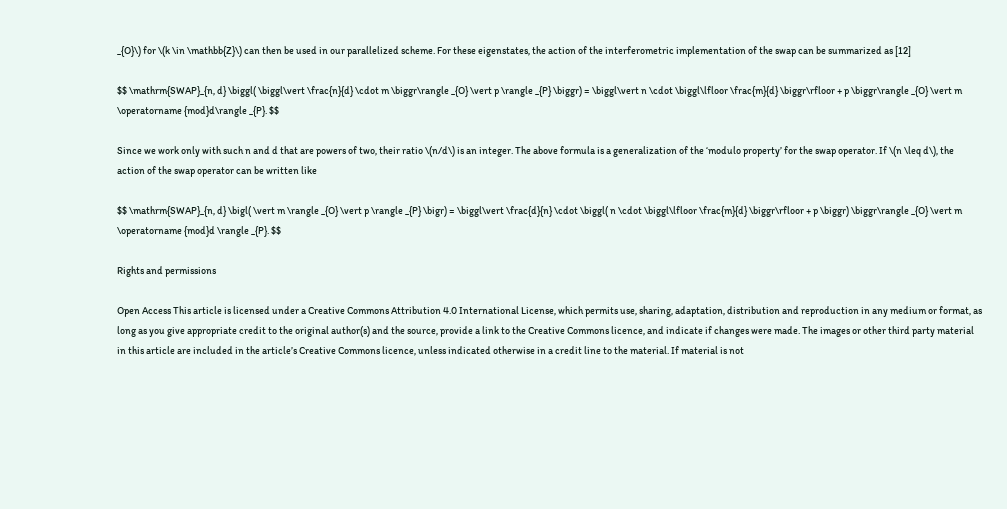_{O}\) for \(k \in \mathbb{Z}\) can then be used in our parallelized scheme. For these eigenstates, the action of the interferometric implementation of the swap can be summarized as [12]

$$ \mathrm{SWAP}_{n, d} \biggl( \biggl\vert \frac{n}{d} \cdot m \biggr\rangle _{O} \vert p \rangle _{P} \biggr) = \biggl\vert n \cdot \biggl\lfloor \frac{m}{d} \biggr\rfloor + p \biggr\rangle _{O} \vert m \operatorname {mod}d\rangle _{P}. $$

Since we work only with such n and d that are powers of two, their ratio \(n/d\) is an integer. The above formula is a generalization of the ‘modulo property’ for the swap operator. If \(n \leq d\), the action of the swap operator can be written like

$$ \mathrm{SWAP}_{n, d} \bigl( \vert m \rangle _{O} \vert p \rangle _{P} \bigr) = \biggl\vert \frac{d}{n} \cdot \biggl( n \cdot \biggl\lfloor \frac{m}{d} \biggr\rfloor + p \biggr) \biggr\rangle _{O} \vert m \operatorname {mod}d \rangle _{P}. $$

Rights and permissions

Open Access This article is licensed under a Creative Commons Attribution 4.0 International License, which permits use, sharing, adaptation, distribution and reproduction in any medium or format, as long as you give appropriate credit to the original author(s) and the source, provide a link to the Creative Commons licence, and indicate if changes were made. The images or other third party material in this article are included in the article’s Creative Commons licence, unless indicated otherwise in a credit line to the material. If material is not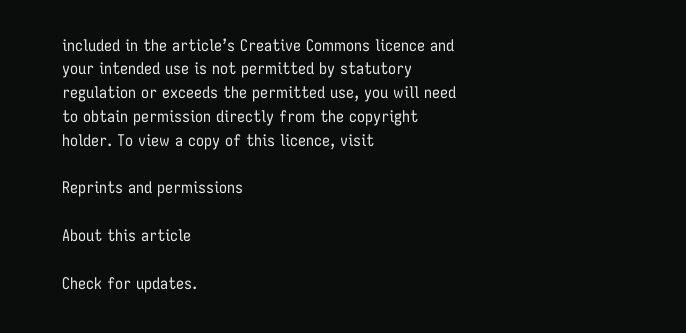included in the article’s Creative Commons licence and your intended use is not permitted by statutory regulation or exceeds the permitted use, you will need to obtain permission directly from the copyright holder. To view a copy of this licence, visit

Reprints and permissions

About this article

Check for updates.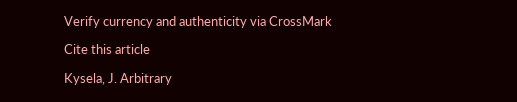Verify currency and authenticity via CrossMark

Cite this article

Kysela, J. Arbitrary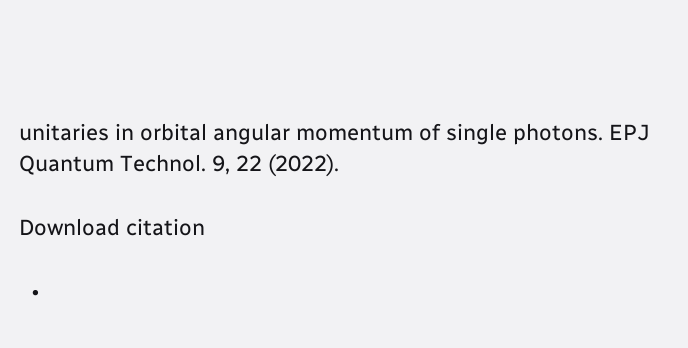unitaries in orbital angular momentum of single photons. EPJ Quantum Technol. 9, 22 (2022).

Download citation

  •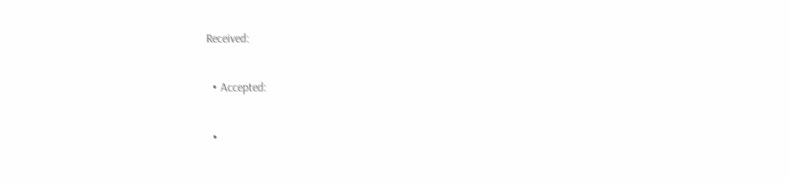Received:

  • Accepted:

  •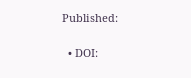Published:

  • DOI: